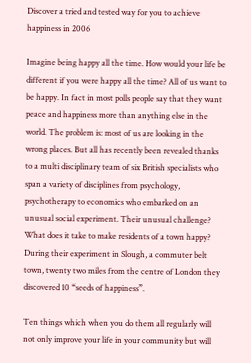Discover a tried and tested way for you to achieve happiness in 2006

Imagine being happy all the time. How would your life be different if you were happy all the time? All of us want to be happy. In fact in most polls people say that they want peace and happiness more than anything else in the world. The problem is: most of us are looking in the wrong places. But all has recently been revealed thanks to a multi disciplinary team of six British specialists who span a variety of disciplines from psychology, psychotherapy to economics who embarked on an unusual social experiment. Their unusual challenge? What does it take to make residents of a town happy? During their experiment in Slough, a commuter belt town, twenty two miles from the centre of London they discovered 10 “seeds of happiness”.

Ten things which when you do them all regularly will not only improve your life in your community but will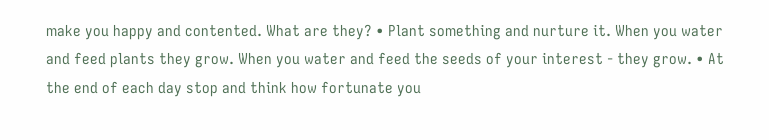make you happy and contented. What are they? • Plant something and nurture it. When you water and feed plants they grow. When you water and feed the seeds of your interest - they grow. • At the end of each day stop and think how fortunate you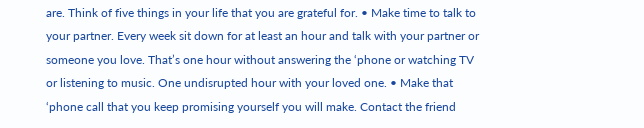are. Think of five things in your life that you are grateful for. • Make time to talk to your partner. Every week sit down for at least an hour and talk with your partner or someone you love. That’s one hour without answering the ‘phone or watching TV or listening to music. One undisrupted hour with your loved one. • Make that ‘phone call that you keep promising yourself you will make. Contact the friend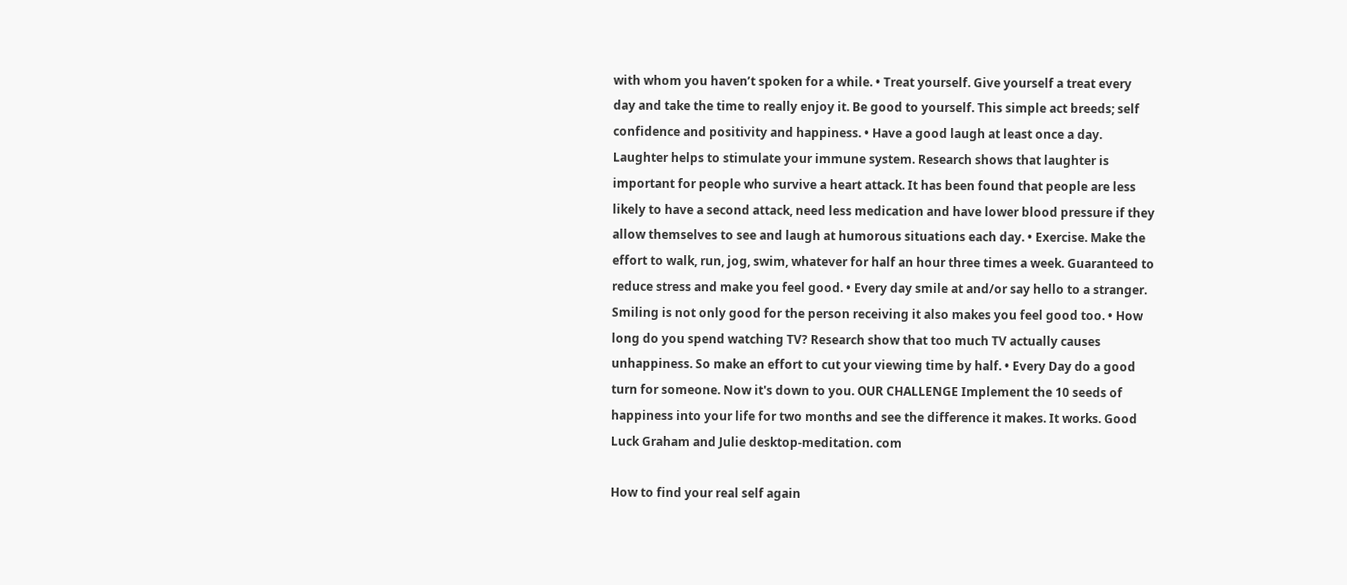with whom you haven’t spoken for a while. • Treat yourself. Give yourself a treat every day and take the time to really enjoy it. Be good to yourself. This simple act breeds; self confidence and positivity and happiness. • Have a good laugh at least once a day. Laughter helps to stimulate your immune system. Research shows that laughter is important for people who survive a heart attack. It has been found that people are less likely to have a second attack, need less medication and have lower blood pressure if they allow themselves to see and laugh at humorous situations each day. • Exercise. Make the effort to walk, run, jog, swim, whatever for half an hour three times a week. Guaranteed to reduce stress and make you feel good. • Every day smile at and/or say hello to a stranger. Smiling is not only good for the person receiving it also makes you feel good too. • How long do you spend watching TV? Research show that too much TV actually causes unhappiness. So make an effort to cut your viewing time by half. • Every Day do a good turn for someone. Now it's down to you. OUR CHALLENGE Implement the 10 seeds of happiness into your life for two months and see the difference it makes. It works. Good Luck Graham and Julie desktop-meditation. com

How to find your real self again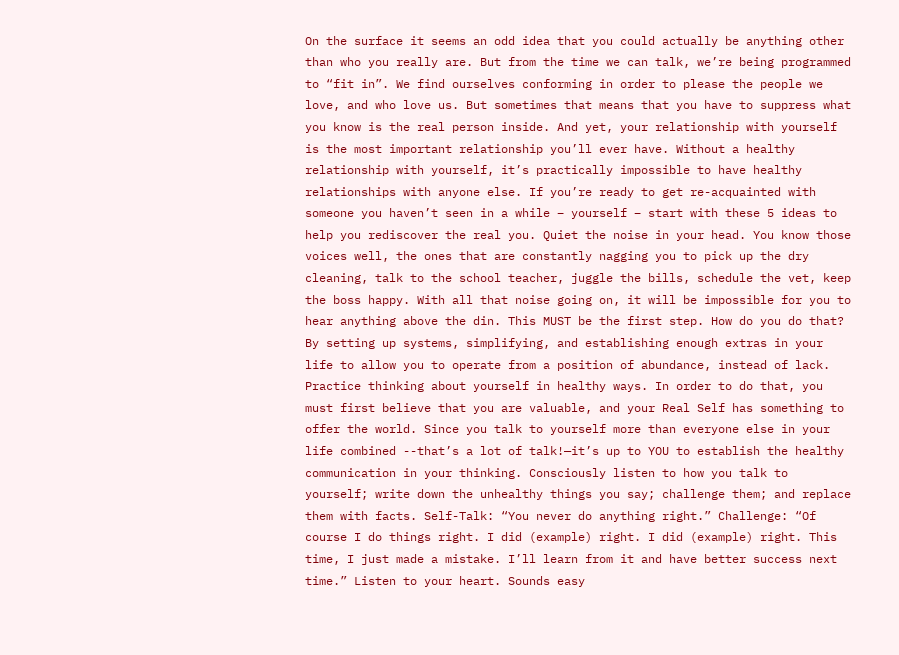On the surface it seems an odd idea that you could actually be anything other than who you really are. But from the time we can talk, we’re being programmed to “fit in”. We find ourselves conforming in order to please the people we love, and who love us. But sometimes that means that you have to suppress what you know is the real person inside. And yet, your relationship with yourself is the most important relationship you’ll ever have. Without a healthy relationship with yourself, it’s practically impossible to have healthy relationships with anyone else. If you’re ready to get re-acquainted with someone you haven’t seen in a while – yourself – start with these 5 ideas to help you rediscover the real you. Quiet the noise in your head. You know those voices well, the ones that are constantly nagging you to pick up the dry cleaning, talk to the school teacher, juggle the bills, schedule the vet, keep the boss happy. With all that noise going on, it will be impossible for you to hear anything above the din. This MUST be the first step. How do you do that? By setting up systems, simplifying, and establishing enough extras in your life to allow you to operate from a position of abundance, instead of lack. Practice thinking about yourself in healthy ways. In order to do that, you must first believe that you are valuable, and your Real Self has something to offer the world. Since you talk to yourself more than everyone else in your life combined --that’s a lot of talk!—it’s up to YOU to establish the healthy communication in your thinking. Consciously listen to how you talk to yourself; write down the unhealthy things you say; challenge them; and replace them with facts. Self-Talk: “You never do anything right.” Challenge: “Of course I do things right. I did (example) right. I did (example) right. This time, I just made a mistake. I’ll learn from it and have better success next time.” Listen to your heart. Sounds easy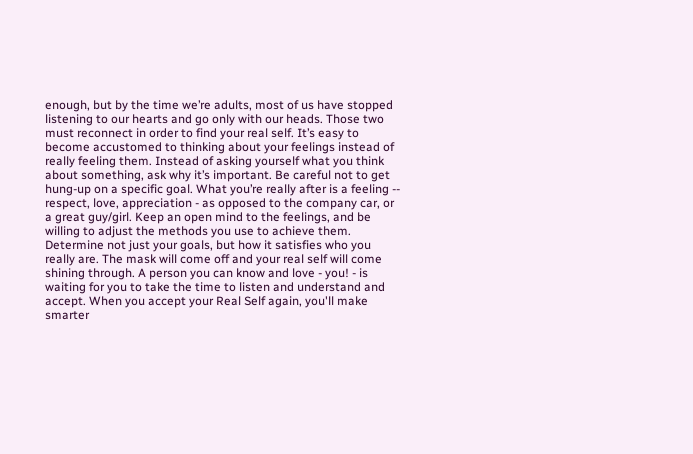enough, but by the time we’re adults, most of us have stopped listening to our hearts and go only with our heads. Those two must reconnect in order to find your real self. It’s easy to become accustomed to thinking about your feelings instead of really feeling them. Instead of asking yourself what you think about something, ask why it’s important. Be careful not to get hung-up on a specific goal. What you’re really after is a feeling -- respect, love, appreciation - as opposed to the company car, or a great guy/girl. Keep an open mind to the feelings, and be willing to adjust the methods you use to achieve them. Determine not just your goals, but how it satisfies who you really are. The mask will come off and your real self will come shining through. A person you can know and love - you! - is waiting for you to take the time to listen and understand and accept. When you accept your Real Self again, you'll make smarter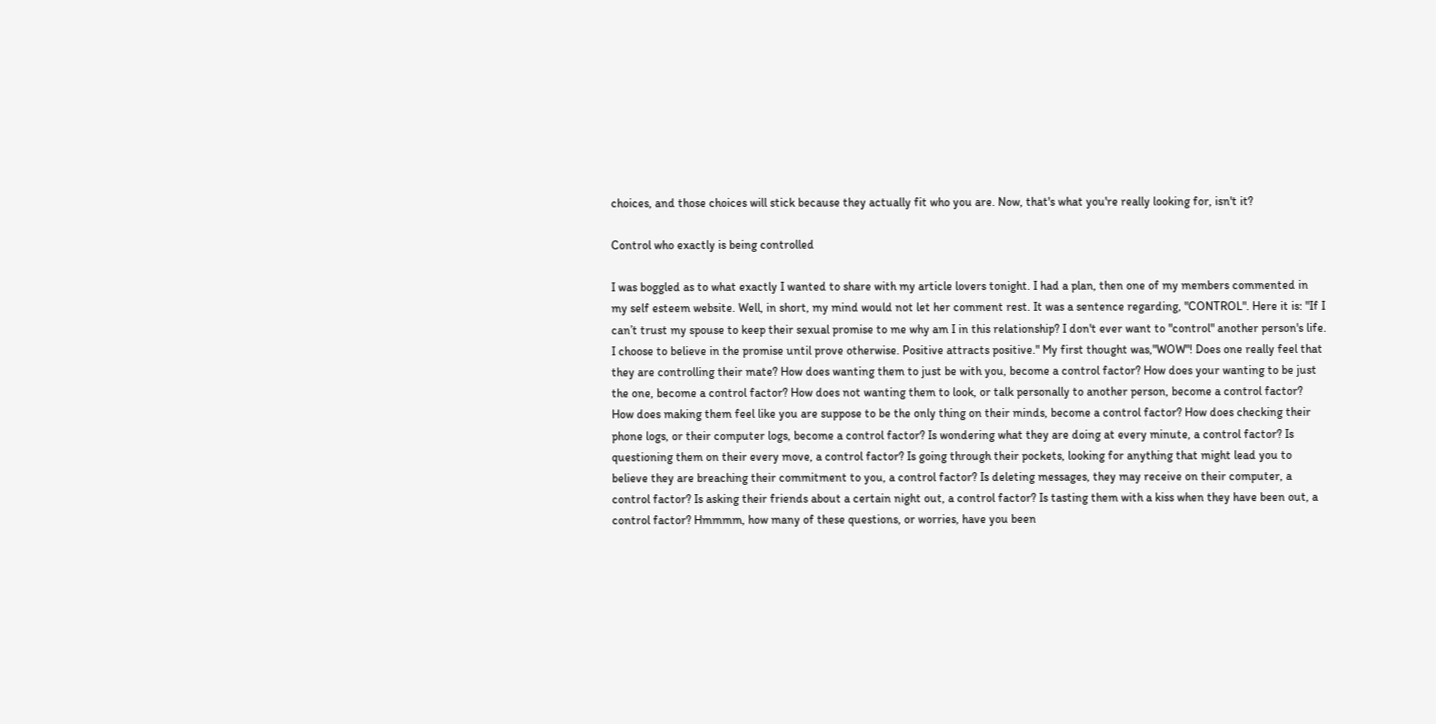choices, and those choices will stick because they actually fit who you are. Now, that's what you're really looking for, isn't it?

Control who exactly is being controlled

I was boggled as to what exactly I wanted to share with my article lovers tonight. I had a plan, then one of my members commented in my self esteem website. Well, in short, my mind would not let her comment rest. It was a sentence regarding, "CONTROL". Here it is: "If I can’t trust my spouse to keep their sexual promise to me why am I in this relationship? I don't ever want to "control" another person's life. I choose to believe in the promise until prove otherwise. Positive attracts positive." My first thought was,"WOW"! Does one really feel that they are controlling their mate? How does wanting them to just be with you, become a control factor? How does your wanting to be just the one, become a control factor? How does not wanting them to look, or talk personally to another person, become a control factor? How does making them feel like you are suppose to be the only thing on their minds, become a control factor? How does checking their phone logs, or their computer logs, become a control factor? Is wondering what they are doing at every minute, a control factor? Is questioning them on their every move, a control factor? Is going through their pockets, looking for anything that might lead you to believe they are breaching their commitment to you, a control factor? Is deleting messages, they may receive on their computer, a control factor? Is asking their friends about a certain night out, a control factor? Is tasting them with a kiss when they have been out, a control factor? Hmmmm, how many of these questions, or worries, have you been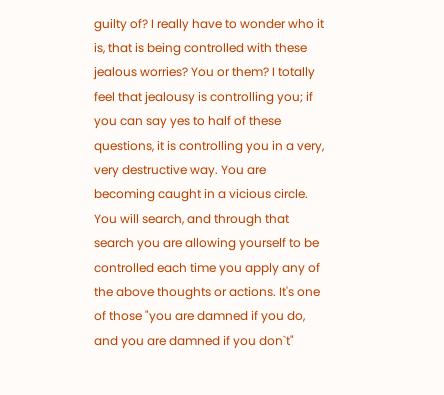guilty of? I really have to wonder who it is, that is being controlled with these jealous worries? You or them? I totally feel that jealousy is controlling you; if you can say yes to half of these questions, it is controlling you in a very, very destructive way. You are becoming caught in a vicious circle. You will search, and through that search you are allowing yourself to be controlled each time you apply any of the above thoughts or actions. It's one of those "you are damned if you do, and you are damned if you don`t"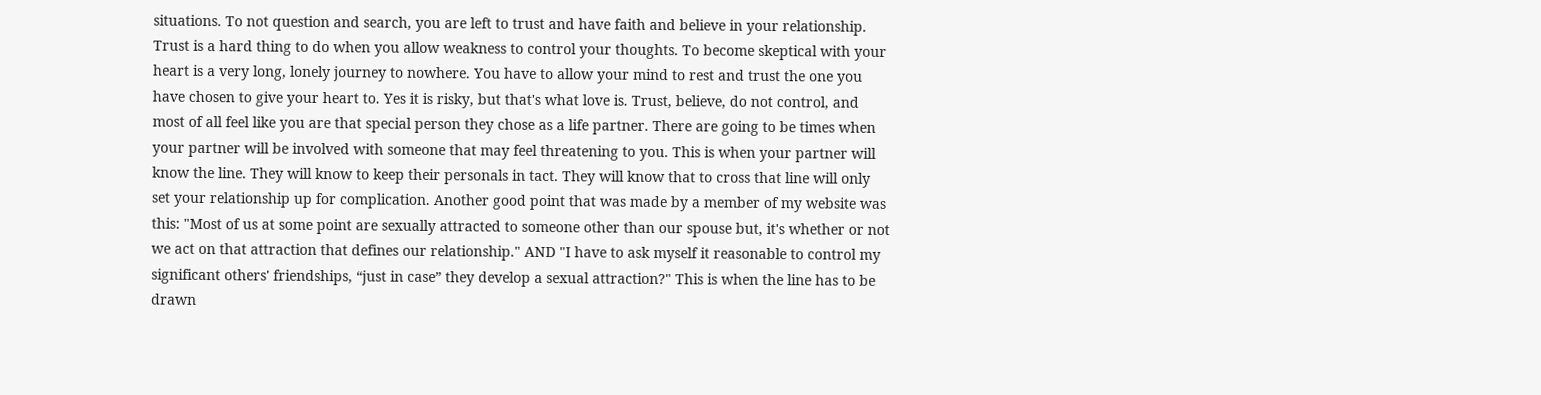situations. To not question and search, you are left to trust and have faith and believe in your relationship. Trust is a hard thing to do when you allow weakness to control your thoughts. To become skeptical with your heart is a very long, lonely journey to nowhere. You have to allow your mind to rest and trust the one you have chosen to give your heart to. Yes it is risky, but that's what love is. Trust, believe, do not control, and most of all feel like you are that special person they chose as a life partner. There are going to be times when your partner will be involved with someone that may feel threatening to you. This is when your partner will know the line. They will know to keep their personals in tact. They will know that to cross that line will only set your relationship up for complication. Another good point that was made by a member of my website was this: "Most of us at some point are sexually attracted to someone other than our spouse but, it's whether or not we act on that attraction that defines our relationship." AND "I have to ask myself it reasonable to control my significant others' friendships, “just in case” they develop a sexual attraction?" This is when the line has to be drawn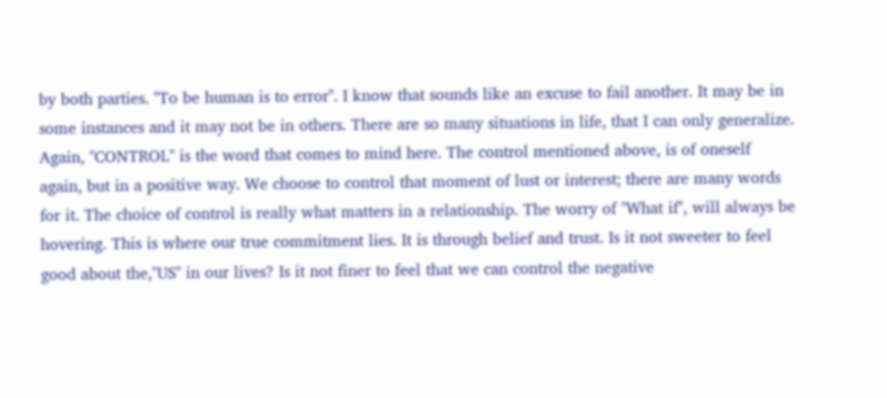by both parties. "To be human is to error". I know that sounds like an excuse to fail another. It may be in some instances and it may not be in others. There are so many situations in life, that I can only generalize. Again, "CONTROL" is the word that comes to mind here. The control mentioned above, is of oneself again, but in a positive way. We choose to control that moment of lust or interest; there are many words for it. The choice of control is really what matters in a relationship. The worry of "What if", will always be hovering. This is where our true commitment lies. It is through belief and trust. Is it not sweeter to feel good about the,"US" in our lives? Is it not finer to feel that we can control the negative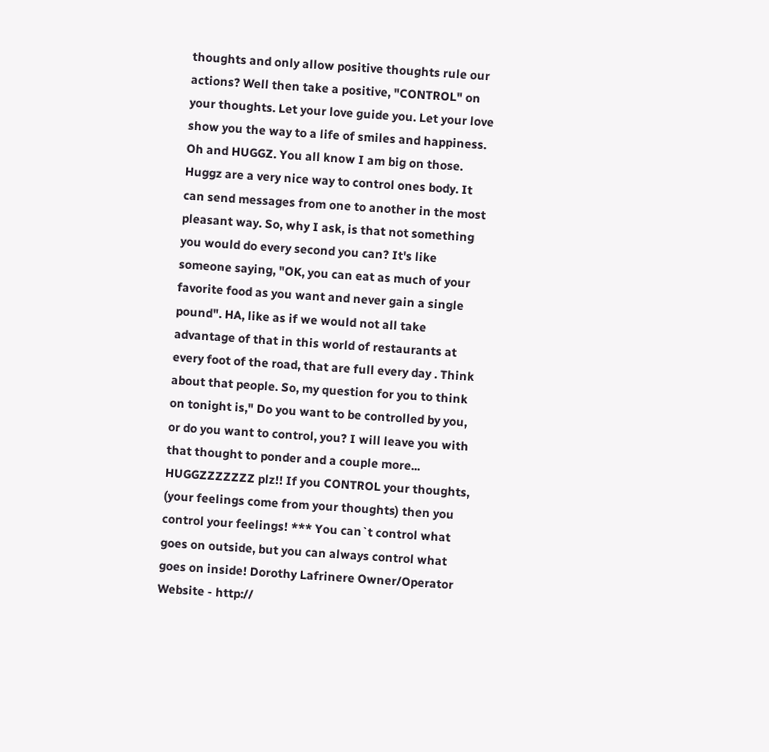thoughts and only allow positive thoughts rule our actions? Well then take a positive, "CONTROL" on your thoughts. Let your love guide you. Let your love show you the way to a life of smiles and happiness. Oh and HUGGZ. You all know I am big on those. Huggz are a very nice way to control ones body. It can send messages from one to another in the most pleasant way. So, why I ask, is that not something you would do every second you can? It's like someone saying, "OK, you can eat as much of your favorite food as you want and never gain a single pound". HA, like as if we would not all take advantage of that in this world of restaurants at every foot of the road, that are full every day . Think about that people. So, my question for you to think on tonight is," Do you want to be controlled by you, or do you want to control, you? I will leave you with that thought to ponder and a couple more... HUGGZZZZZZZ plz!! If you CONTROL your thoughts, (your feelings come from your thoughts) then you control your feelings! *** You can`t control what goes on outside, but you can always control what goes on inside! Dorothy Lafrinere Owner/Operator Website - http://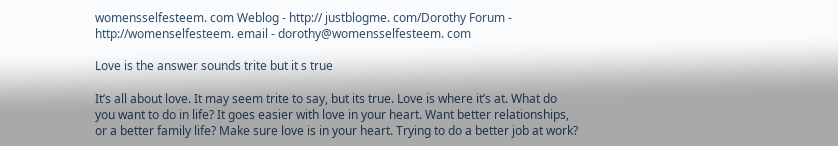womensselfesteem. com Weblog - http:// justblogme. com/Dorothy Forum - http://womenselfesteem. email - dorothy@womensselfesteem. com

Love is the answer sounds trite but it s true

It’s all about love. It may seem trite to say, but its true. Love is where it’s at. What do you want to do in life? It goes easier with love in your heart. Want better relationships, or a better family life? Make sure love is in your heart. Trying to do a better job at work?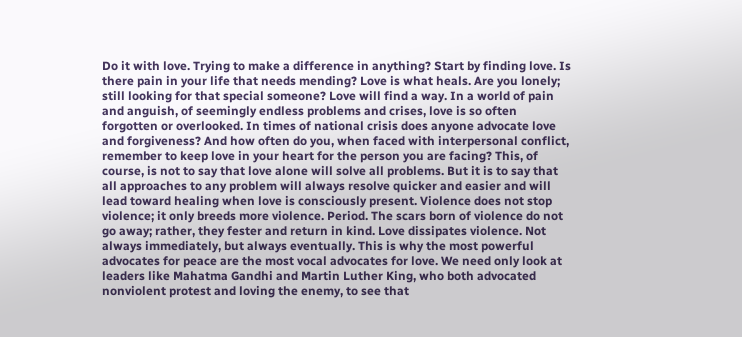Do it with love. Trying to make a difference in anything? Start by finding love. Is there pain in your life that needs mending? Love is what heals. Are you lonely; still looking for that special someone? Love will find a way. In a world of pain and anguish, of seemingly endless problems and crises, love is so often forgotten or overlooked. In times of national crisis does anyone advocate love and forgiveness? And how often do you, when faced with interpersonal conflict, remember to keep love in your heart for the person you are facing? This, of course, is not to say that love alone will solve all problems. But it is to say that all approaches to any problem will always resolve quicker and easier and will lead toward healing when love is consciously present. Violence does not stop violence; it only breeds more violence. Period. The scars born of violence do not go away; rather, they fester and return in kind. Love dissipates violence. Not always immediately, but always eventually. This is why the most powerful advocates for peace are the most vocal advocates for love. We need only look at leaders like Mahatma Gandhi and Martin Luther King, who both advocated nonviolent protest and loving the enemy, to see that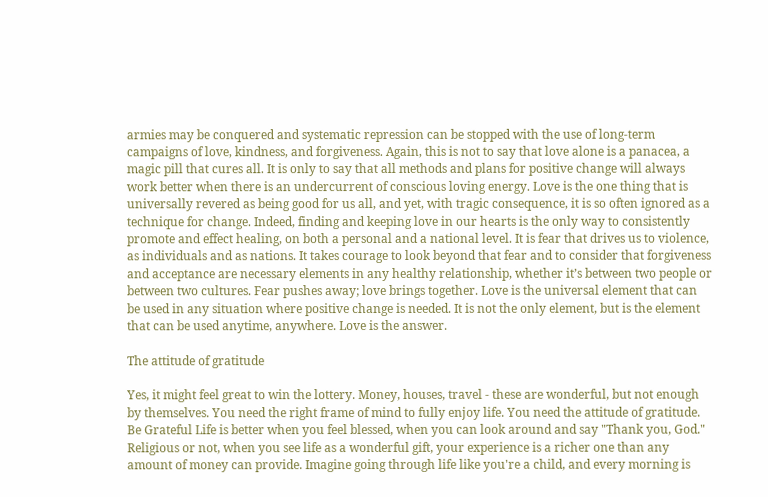armies may be conquered and systematic repression can be stopped with the use of long-term campaigns of love, kindness, and forgiveness. Again, this is not to say that love alone is a panacea, a magic pill that cures all. It is only to say that all methods and plans for positive change will always work better when there is an undercurrent of conscious loving energy. Love is the one thing that is universally revered as being good for us all, and yet, with tragic consequence, it is so often ignored as a technique for change. Indeed, finding and keeping love in our hearts is the only way to consistently promote and effect healing, on both a personal and a national level. It is fear that drives us to violence, as individuals and as nations. It takes courage to look beyond that fear and to consider that forgiveness and acceptance are necessary elements in any healthy relationship, whether it’s between two people or between two cultures. Fear pushes away; love brings together. Love is the universal element that can be used in any situation where positive change is needed. It is not the only element, but is the element that can be used anytime, anywhere. Love is the answer.

The attitude of gratitude

Yes, it might feel great to win the lottery. Money, houses, travel - these are wonderful, but not enough by themselves. You need the right frame of mind to fully enjoy life. You need the attitude of gratitude. Be Grateful Life is better when you feel blessed, when you can look around and say "Thank you, God." Religious or not, when you see life as a wonderful gift, your experience is a richer one than any amount of money can provide. Imagine going through life like you're a child, and every morning is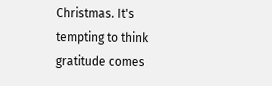Christmas. It's tempting to think gratitude comes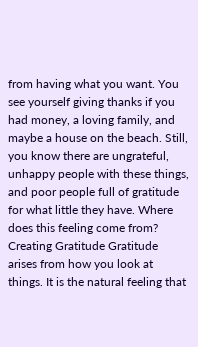from having what you want. You see yourself giving thanks if you had money, a loving family, and maybe a house on the beach. Still, you know there are ungrateful, unhappy people with these things, and poor people full of gratitude for what little they have. Where does this feeling come from? Creating Gratitude Gratitude arises from how you look at things. It is the natural feeling that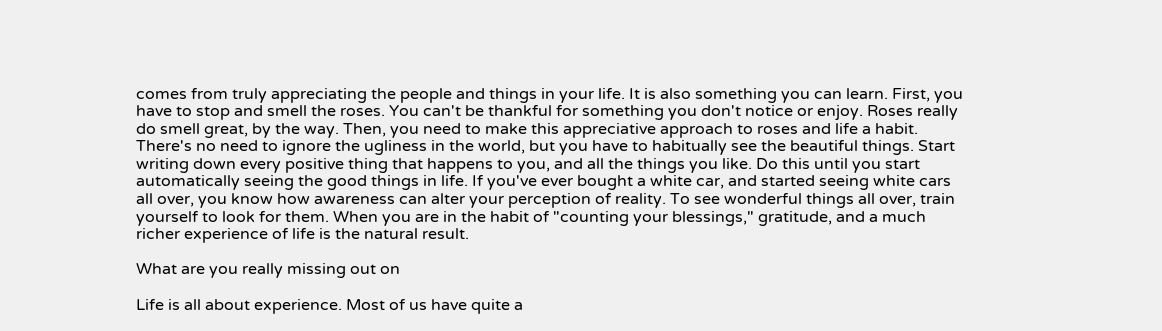comes from truly appreciating the people and things in your life. It is also something you can learn. First, you have to stop and smell the roses. You can't be thankful for something you don't notice or enjoy. Roses really do smell great, by the way. Then, you need to make this appreciative approach to roses and life a habit. There's no need to ignore the ugliness in the world, but you have to habitually see the beautiful things. Start writing down every positive thing that happens to you, and all the things you like. Do this until you start automatically seeing the good things in life. If you've ever bought a white car, and started seeing white cars all over, you know how awareness can alter your perception of reality. To see wonderful things all over, train yourself to look for them. When you are in the habit of "counting your blessings," gratitude, and a much richer experience of life is the natural result.

What are you really missing out on

Life is all about experience. Most of us have quite a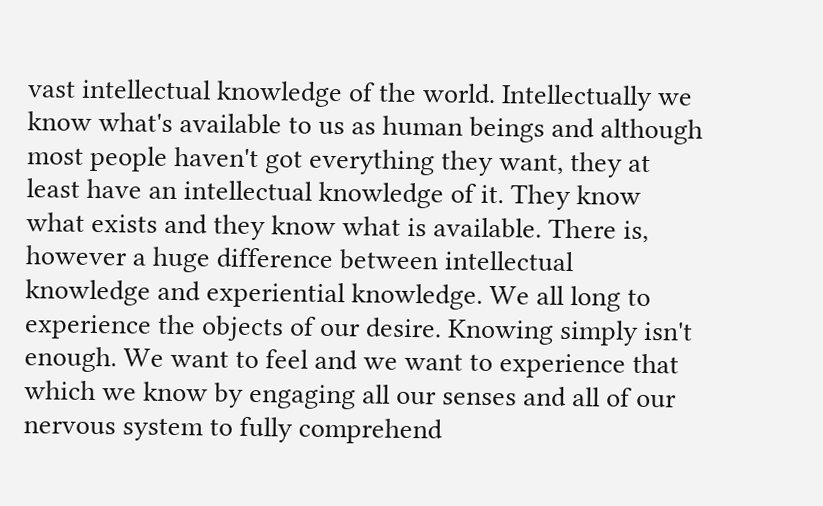vast intellectual knowledge of the world. Intellectually we know what's available to us as human beings and although most people haven't got everything they want, they at least have an intellectual knowledge of it. They know what exists and they know what is available. There is, however a huge difference between intellectual knowledge and experiential knowledge. We all long to experience the objects of our desire. Knowing simply isn't enough. We want to feel and we want to experience that which we know by engaging all our senses and all of our nervous system to fully comprehend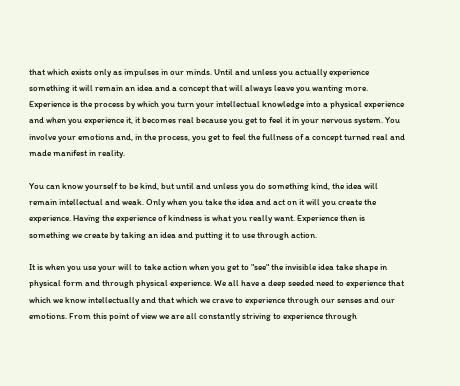that which exists only as impulses in our minds. Until and unless you actually experience something it will remain an idea and a concept that will always leave you wanting more. Experience is the process by which you turn your intellectual knowledge into a physical experience and when you experience it, it becomes real because you get to feel it in your nervous system. You involve your emotions and, in the process, you get to feel the fullness of a concept turned real and made manifest in reality.

You can know yourself to be kind, but until and unless you do something kind, the idea will remain intellectual and weak. Only when you take the idea and act on it will you create the experience. Having the experience of kindness is what you really want. Experience then is something we create by taking an idea and putting it to use through action.

It is when you use your will to take action when you get to "see" the invisible idea take shape in physical form and through physical experience. We all have a deep seeded need to experience that which we know intellectually and that which we crave to experience through our senses and our emotions. From this point of view we are all constantly striving to experience through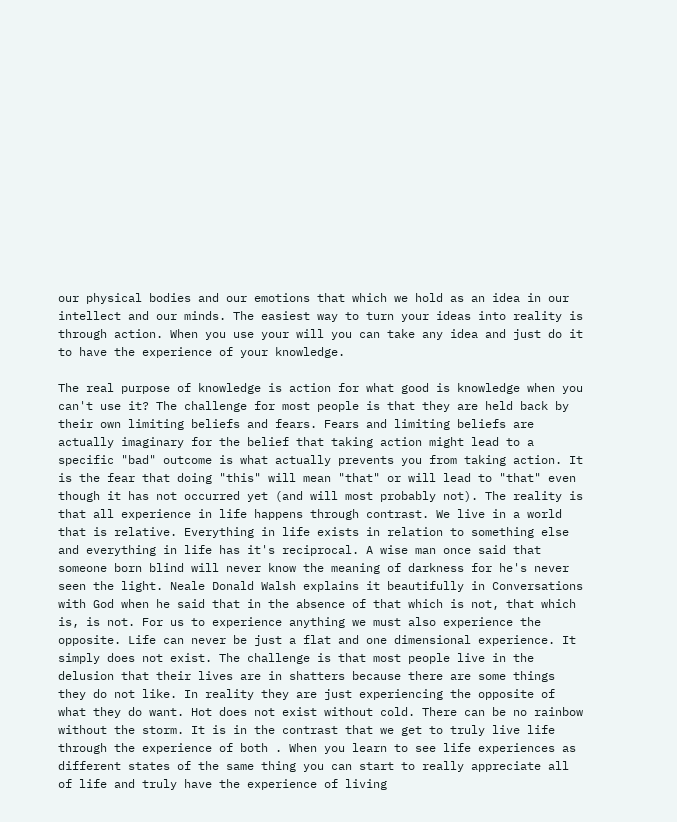our physical bodies and our emotions that which we hold as an idea in our intellect and our minds. The easiest way to turn your ideas into reality is through action. When you use your will you can take any idea and just do it to have the experience of your knowledge.

The real purpose of knowledge is action for what good is knowledge when you can't use it? The challenge for most people is that they are held back by their own limiting beliefs and fears. Fears and limiting beliefs are actually imaginary for the belief that taking action might lead to a specific "bad" outcome is what actually prevents you from taking action. It is the fear that doing "this" will mean "that" or will lead to "that" even though it has not occurred yet (and will most probably not). The reality is that all experience in life happens through contrast. We live in a world that is relative. Everything in life exists in relation to something else and everything in life has it's reciprocal. A wise man once said that someone born blind will never know the meaning of darkness for he's never seen the light. Neale Donald Walsh explains it beautifully in Conversations with God when he said that in the absence of that which is not, that which is, is not. For us to experience anything we must also experience the opposite. Life can never be just a flat and one dimensional experience. It simply does not exist. The challenge is that most people live in the delusion that their lives are in shatters because there are some things they do not like. In reality they are just experiencing the opposite of what they do want. Hot does not exist without cold. There can be no rainbow without the storm. It is in the contrast that we get to truly live life through the experience of both . When you learn to see life experiences as different states of the same thing you can start to really appreciate all of life and truly have the experience of living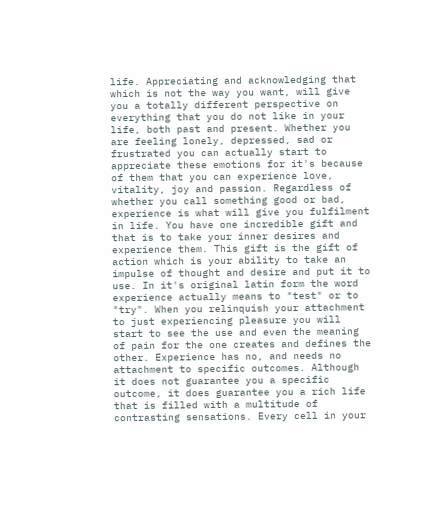life. Appreciating and acknowledging that which is not the way you want, will give you a totally different perspective on everything that you do not like in your life, both past and present. Whether you are feeling lonely, depressed, sad or frustrated you can actually start to appreciate these emotions for it's because of them that you can experience love, vitality, joy and passion. Regardless of whether you call something good or bad, experience is what will give you fulfilment in life. You have one incredible gift and that is to take your inner desires and experience them. This gift is the gift of action which is your ability to take an impulse of thought and desire and put it to use. In it's original latin form the word experience actually means to "test" or to "try". When you relinquish your attachment to just experiencing pleasure you will start to see the use and even the meaning of pain for the one creates and defines the other. Experience has no, and needs no attachment to specific outcomes. Although it does not guarantee you a specific outcome, it does guarantee you a rich life that is filled with a multitude of contrasting sensations. Every cell in your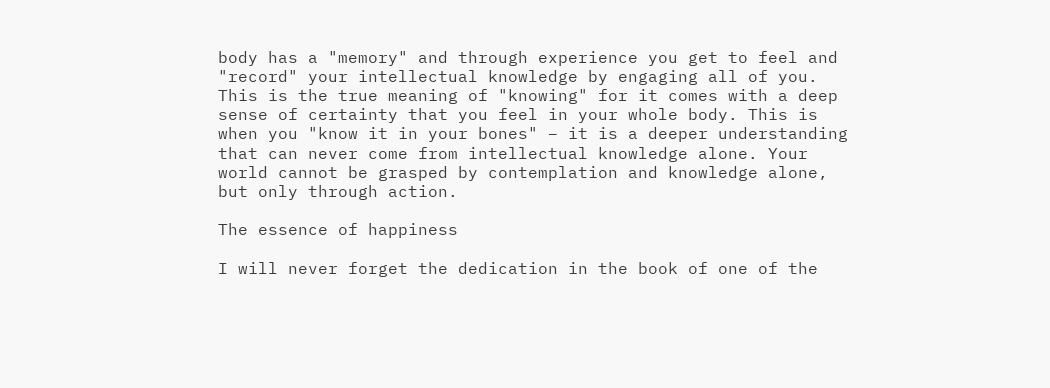body has a "memory" and through experience you get to feel and "record" your intellectual knowledge by engaging all of you. This is the true meaning of "knowing" for it comes with a deep sense of certainty that you feel in your whole body. This is when you "know it in your bones" – it is a deeper understanding that can never come from intellectual knowledge alone. Your world cannot be grasped by contemplation and knowledge alone, but only through action.

The essence of happiness

I will never forget the dedication in the book of one of the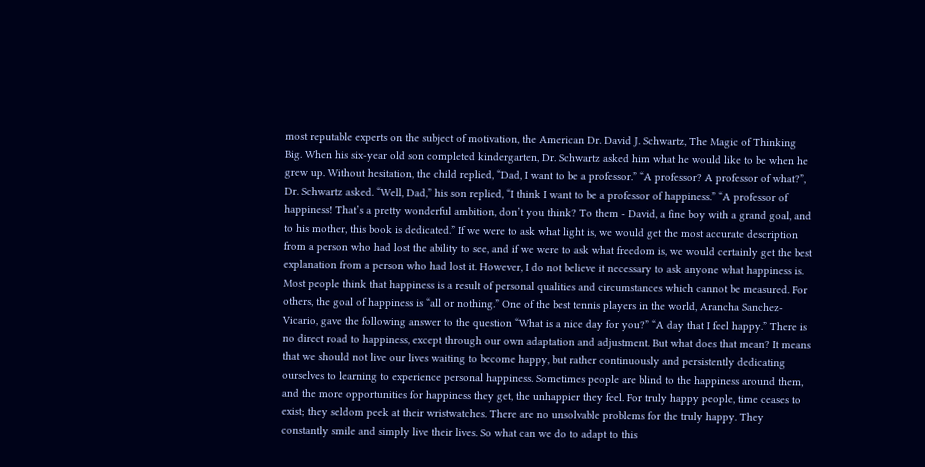most reputable experts on the subject of motivation, the American Dr. David J. Schwartz, The Magic of Thinking Big. When his six-year old son completed kindergarten, Dr. Schwartz asked him what he would like to be when he grew up. Without hesitation, the child replied, “Dad, I want to be a professor.” “A professor? A professor of what?”, Dr. Schwartz asked. “Well, Dad,” his son replied, “I think I want to be a professor of happiness.” “A professor of happiness! That’s a pretty wonderful ambition, don’t you think? To them - David, a fine boy with a grand goal, and to his mother, this book is dedicated.” If we were to ask what light is, we would get the most accurate description from a person who had lost the ability to see, and if we were to ask what freedom is, we would certainly get the best explanation from a person who had lost it. However, I do not believe it necessary to ask anyone what happiness is. Most people think that happiness is a result of personal qualities and circumstances which cannot be measured. For others, the goal of happiness is “all or nothing.” One of the best tennis players in the world, Arancha Sanchez-Vicario, gave the following answer to the question “What is a nice day for you?” “A day that I feel happy.” There is no direct road to happiness, except through our own adaptation and adjustment. But what does that mean? It means that we should not live our lives waiting to become happy, but rather continuously and persistently dedicating ourselves to learning to experience personal happiness. Sometimes people are blind to the happiness around them, and the more opportunities for happiness they get, the unhappier they feel. For truly happy people, time ceases to exist; they seldom peek at their wristwatches. There are no unsolvable problems for the truly happy. They constantly smile and simply live their lives. So what can we do to adapt to this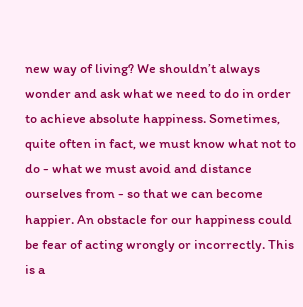new way of living? We shouldn’t always wonder and ask what we need to do in order to achieve absolute happiness. Sometimes, quite often in fact, we must know what not to do - what we must avoid and distance ourselves from - so that we can become happier. An obstacle for our happiness could be fear of acting wrongly or incorrectly. This is a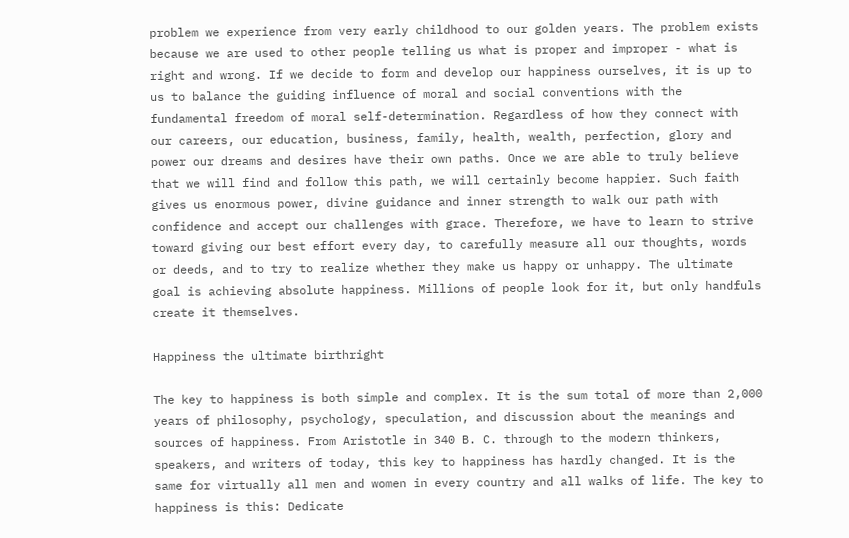problem we experience from very early childhood to our golden years. The problem exists because we are used to other people telling us what is proper and improper - what is right and wrong. If we decide to form and develop our happiness ourselves, it is up to us to balance the guiding influence of moral and social conventions with the fundamental freedom of moral self-determination. Regardless of how they connect with our careers, our education, business, family, health, wealth, perfection, glory and power our dreams and desires have their own paths. Once we are able to truly believe that we will find and follow this path, we will certainly become happier. Such faith gives us enormous power, divine guidance and inner strength to walk our path with confidence and accept our challenges with grace. Therefore, we have to learn to strive toward giving our best effort every day, to carefully measure all our thoughts, words or deeds, and to try to realize whether they make us happy or unhappy. The ultimate goal is achieving absolute happiness. Millions of people look for it, but only handfuls create it themselves.

Happiness the ultimate birthright

The key to happiness is both simple and complex. It is the sum total of more than 2,000 years of philosophy, psychology, speculation, and discussion about the meanings and sources of happiness. From Aristotle in 340 B. C. through to the modern thinkers, speakers, and writers of today, this key to happiness has hardly changed. It is the same for virtually all men and women in every country and all walks of life. The key to happiness is this: Dedicate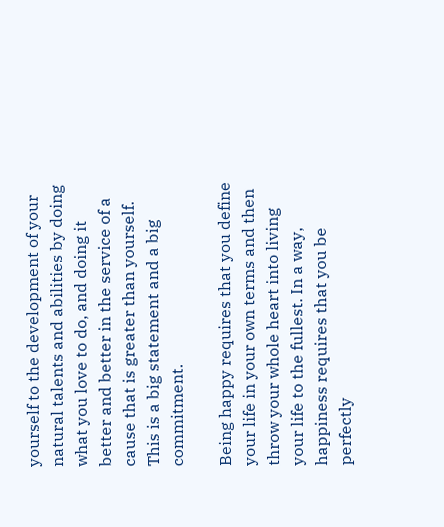yourself to the development of your natural talents and abilities by doing what you love to do, and doing it better and better in the service of a cause that is greater than yourself. This is a big statement and a big commitment.

Being happy requires that you define your life in your own terms and then throw your whole heart into living your life to the fullest. In a way, happiness requires that you be perfectly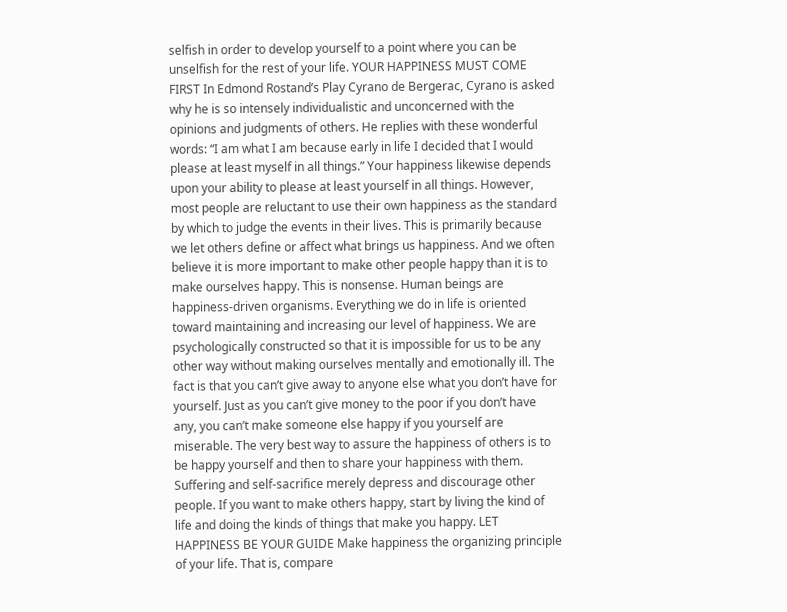selfish in order to develop yourself to a point where you can be unselfish for the rest of your life. YOUR HAPPINESS MUST COME FIRST In Edmond Rostand’s Play Cyrano de Bergerac, Cyrano is asked why he is so intensely individualistic and unconcerned with the opinions and judgments of others. He replies with these wonderful words: “I am what I am because early in life I decided that I would please at least myself in all things.” Your happiness likewise depends upon your ability to please at least yourself in all things. However, most people are reluctant to use their own happiness as the standard by which to judge the events in their lives. This is primarily because we let others define or affect what brings us happiness. And we often believe it is more important to make other people happy than it is to make ourselves happy. This is nonsense. Human beings are happiness-driven organisms. Everything we do in life is oriented toward maintaining and increasing our level of happiness. We are psychologically constructed so that it is impossible for us to be any other way without making ourselves mentally and emotionally ill. The fact is that you can’t give away to anyone else what you don’t have for yourself. Just as you can’t give money to the poor if you don’t have any, you can’t make someone else happy if you yourself are miserable. The very best way to assure the happiness of others is to be happy yourself and then to share your happiness with them. Suffering and self-sacrifice merely depress and discourage other people. If you want to make others happy, start by living the kind of life and doing the kinds of things that make you happy. LET HAPPINESS BE YOUR GUIDE Make happiness the organizing principle of your life. That is, compare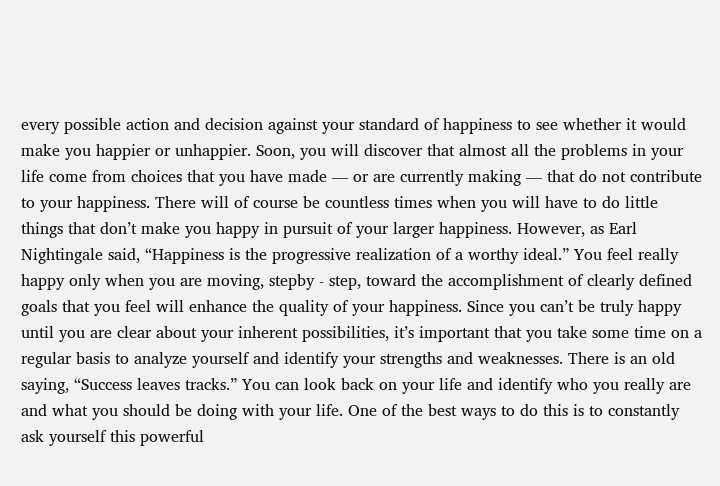every possible action and decision against your standard of happiness to see whether it would make you happier or unhappier. Soon, you will discover that almost all the problems in your life come from choices that you have made — or are currently making — that do not contribute to your happiness. There will of course be countless times when you will have to do little things that don’t make you happy in pursuit of your larger happiness. However, as Earl Nightingale said, “Happiness is the progressive realization of a worthy ideal.” You feel really happy only when you are moving, stepby - step, toward the accomplishment of clearly defined goals that you feel will enhance the quality of your happiness. Since you can’t be truly happy until you are clear about your inherent possibilities, it’s important that you take some time on a regular basis to analyze yourself and identify your strengths and weaknesses. There is an old saying, “Success leaves tracks.” You can look back on your life and identify who you really are and what you should be doing with your life. One of the best ways to do this is to constantly ask yourself this powerful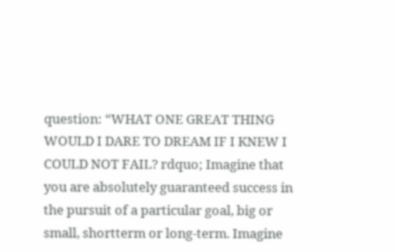question: “WHAT ONE GREAT THING WOULD I DARE TO DREAM IF I KNEW I COULD NOT FAIL? rdquo; Imagine that you are absolutely guaranteed success in the pursuit of a particular goal, big or small, shortterm or long-term. Imagine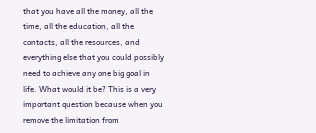that you have all the money, all the time, all the education, all the contacts, all the resources, and everything else that you could possibly need to achieve any one big goal in life. What would it be? This is a very important question because when you remove the limitation from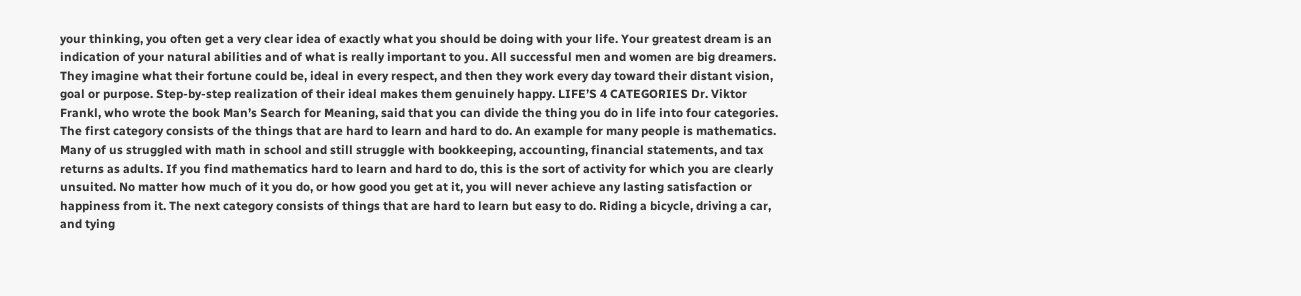your thinking, you often get a very clear idea of exactly what you should be doing with your life. Your greatest dream is an indication of your natural abilities and of what is really important to you. All successful men and women are big dreamers. They imagine what their fortune could be, ideal in every respect, and then they work every day toward their distant vision, goal or purpose. Step-by-step realization of their ideal makes them genuinely happy. LIFE’S 4 CATEGORIES Dr. Viktor Frankl, who wrote the book Man’s Search for Meaning, said that you can divide the thing you do in life into four categories. The first category consists of the things that are hard to learn and hard to do. An example for many people is mathematics. Many of us struggled with math in school and still struggle with bookkeeping, accounting, financial statements, and tax returns as adults. If you find mathematics hard to learn and hard to do, this is the sort of activity for which you are clearly unsuited. No matter how much of it you do, or how good you get at it, you will never achieve any lasting satisfaction or happiness from it. The next category consists of things that are hard to learn but easy to do. Riding a bicycle, driving a car, and tying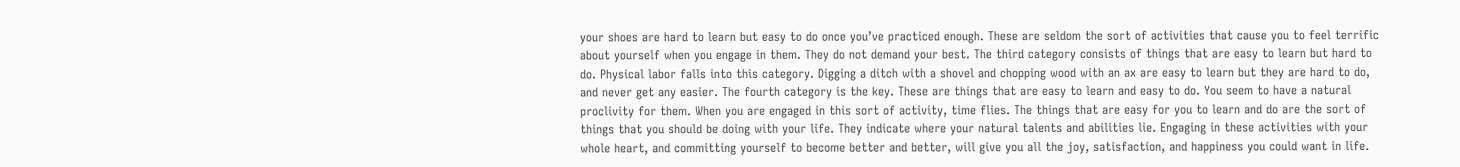your shoes are hard to learn but easy to do once you’ve practiced enough. These are seldom the sort of activities that cause you to feel terrific about yourself when you engage in them. They do not demand your best. The third category consists of things that are easy to learn but hard to do. Physical labor falls into this category. Digging a ditch with a shovel and chopping wood with an ax are easy to learn but they are hard to do, and never get any easier. The fourth category is the key. These are things that are easy to learn and easy to do. You seem to have a natural proclivity for them. When you are engaged in this sort of activity, time flies. The things that are easy for you to learn and do are the sort of things that you should be doing with your life. They indicate where your natural talents and abilities lie. Engaging in these activities with your whole heart, and committing yourself to become better and better, will give you all the joy, satisfaction, and happiness you could want in life.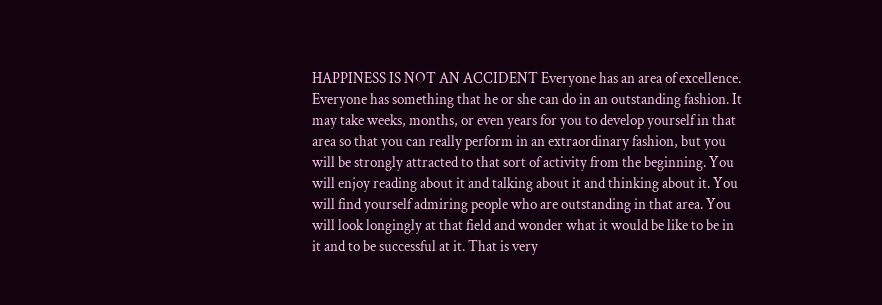HAPPINESS IS NOT AN ACCIDENT Everyone has an area of excellence. Everyone has something that he or she can do in an outstanding fashion. It may take weeks, months, or even years for you to develop yourself in that area so that you can really perform in an extraordinary fashion, but you will be strongly attracted to that sort of activity from the beginning. You will enjoy reading about it and talking about it and thinking about it. You will find yourself admiring people who are outstanding in that area. You will look longingly at that field and wonder what it would be like to be in it and to be successful at it. That is very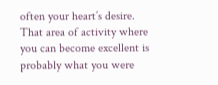often your heart’s desire. That area of activity where you can become excellent is probably what you were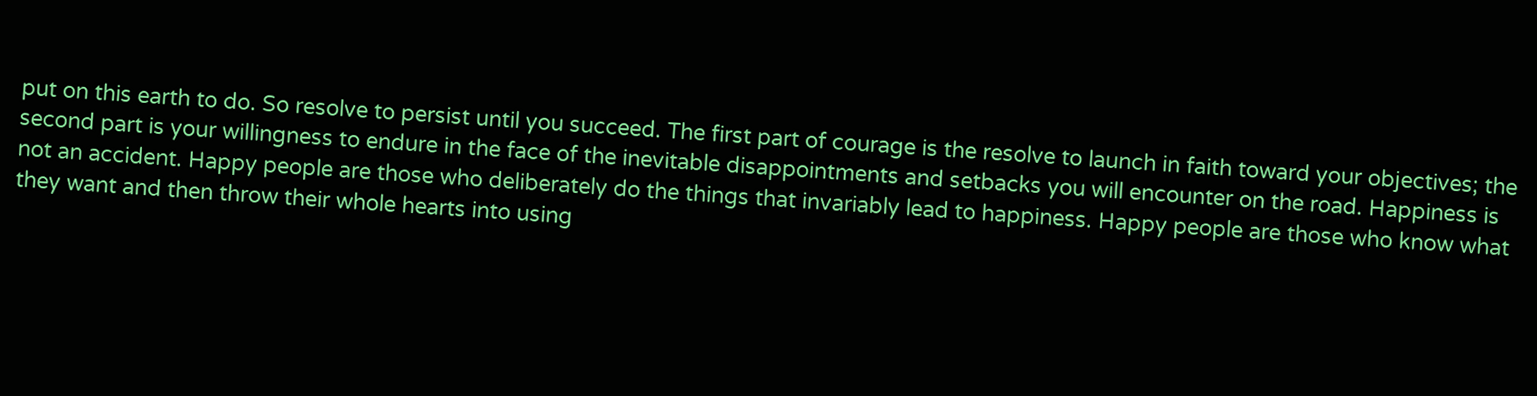put on this earth to do. So resolve to persist until you succeed. The first part of courage is the resolve to launch in faith toward your objectives; the second part is your willingness to endure in the face of the inevitable disappointments and setbacks you will encounter on the road. Happiness is not an accident. Happy people are those who deliberately do the things that invariably lead to happiness. Happy people are those who know what they want and then throw their whole hearts into using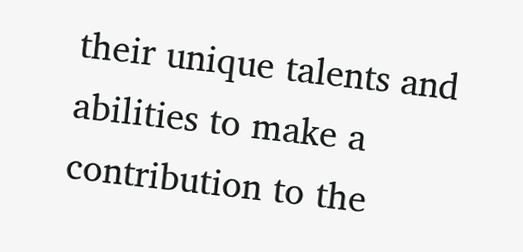their unique talents and abilities to make a contribution to the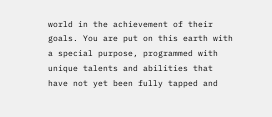world in the achievement of their goals. You are put on this earth with a special purpose, programmed with unique talents and abilities that have not yet been fully tapped and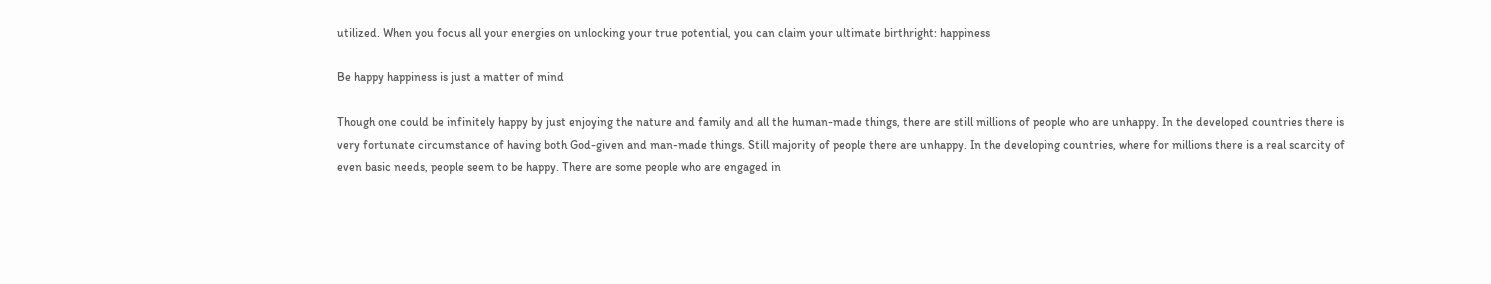utilized. When you focus all your energies on unlocking your true potential, you can claim your ultimate birthright: happiness

Be happy happiness is just a matter of mind

Though one could be infinitely happy by just enjoying the nature and family and all the human-made things, there are still millions of people who are unhappy. In the developed countries there is very fortunate circumstance of having both God-given and man-made things. Still majority of people there are unhappy. In the developing countries, where for millions there is a real scarcity of even basic needs, people seem to be happy. There are some people who are engaged in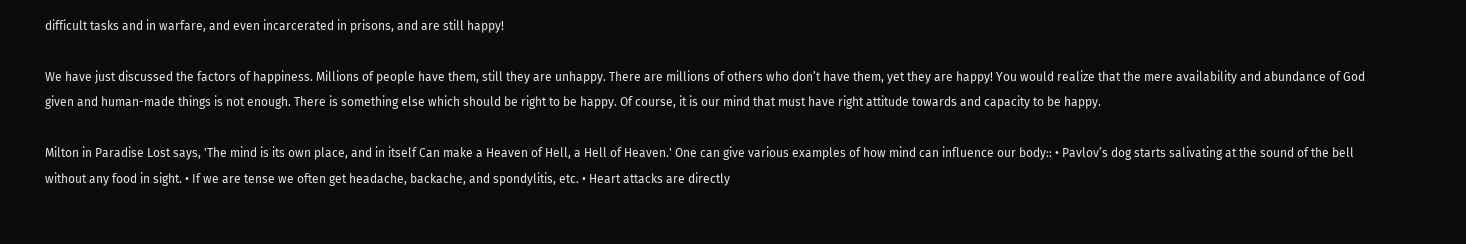difficult tasks and in warfare, and even incarcerated in prisons, and are still happy!

We have just discussed the factors of happiness. Millions of people have them, still they are unhappy. There are millions of others who don’t have them, yet they are happy! You would realize that the mere availability and abundance of God given and human-made things is not enough. There is something else which should be right to be happy. Of course, it is our mind that must have right attitude towards and capacity to be happy.

Milton in Paradise Lost says, 'The mind is its own place, and in itself Can make a Heaven of Hell, a Hell of Heaven.' One can give various examples of how mind can influence our body:: • Pavlov’s dog starts salivating at the sound of the bell without any food in sight. • If we are tense we often get headache, backache, and spondylitis, etc. • Heart attacks are directly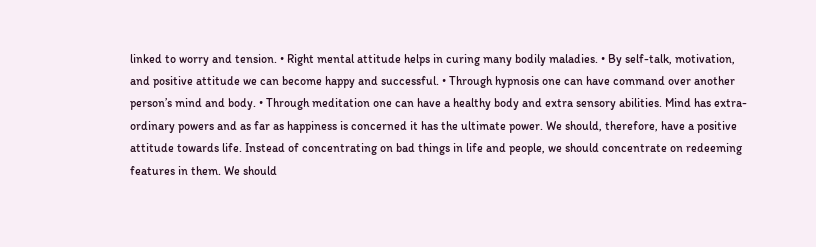linked to worry and tension. • Right mental attitude helps in curing many bodily maladies. • By self-talk, motivation, and positive attitude we can become happy and successful. • Through hypnosis one can have command over another person’s mind and body. • Through meditation one can have a healthy body and extra sensory abilities. Mind has extra-ordinary powers and as far as happiness is concerned it has the ultimate power. We should, therefore, have a positive attitude towards life. Instead of concentrating on bad things in life and people, we should concentrate on redeeming features in them. We should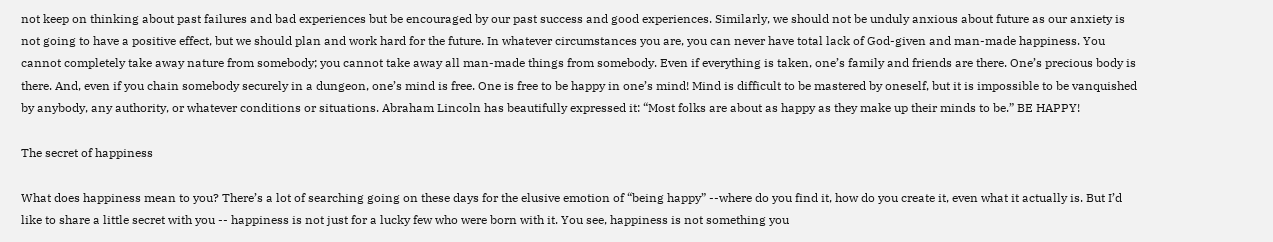not keep on thinking about past failures and bad experiences but be encouraged by our past success and good experiences. Similarly, we should not be unduly anxious about future as our anxiety is not going to have a positive effect, but we should plan and work hard for the future. In whatever circumstances you are, you can never have total lack of God-given and man-made happiness. You cannot completely take away nature from somebody; you cannot take away all man-made things from somebody. Even if everything is taken, one’s family and friends are there. One’s precious body is there. And, even if you chain somebody securely in a dungeon, one’s mind is free. One is free to be happy in one’s mind! Mind is difficult to be mastered by oneself, but it is impossible to be vanquished by anybody, any authority, or whatever conditions or situations. Abraham Lincoln has beautifully expressed it: “Most folks are about as happy as they make up their minds to be.” BE HAPPY!

The secret of happiness

What does happiness mean to you? There’s a lot of searching going on these days for the elusive emotion of “being happy” --where do you find it, how do you create it, even what it actually is. But I’d like to share a little secret with you -- happiness is not just for a lucky few who were born with it. You see, happiness is not something you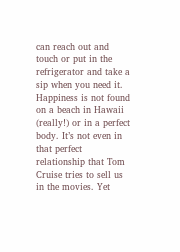can reach out and touch or put in the refrigerator and take a sip when you need it. Happiness is not found on a beach in Hawaii (really!) or in a perfect body. It’s not even in that perfect relationship that Tom Cruise tries to sell us in the movies. Yet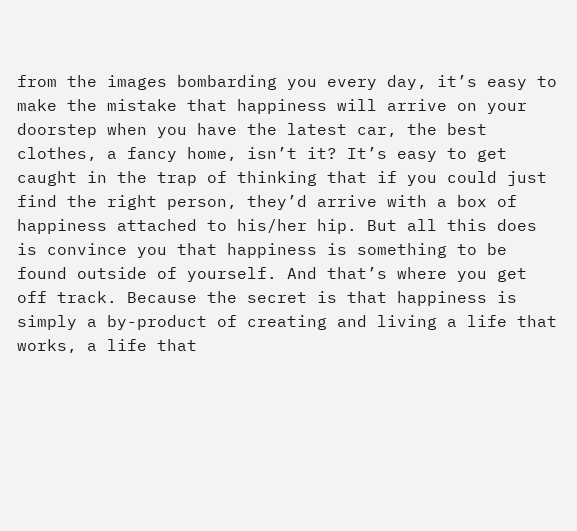from the images bombarding you every day, it’s easy to make the mistake that happiness will arrive on your doorstep when you have the latest car, the best clothes, a fancy home, isn’t it? It’s easy to get caught in the trap of thinking that if you could just find the right person, they’d arrive with a box of happiness attached to his/her hip. But all this does is convince you that happiness is something to be found outside of yourself. And that’s where you get off track. Because the secret is that happiness is simply a by-product of creating and living a life that works, a life that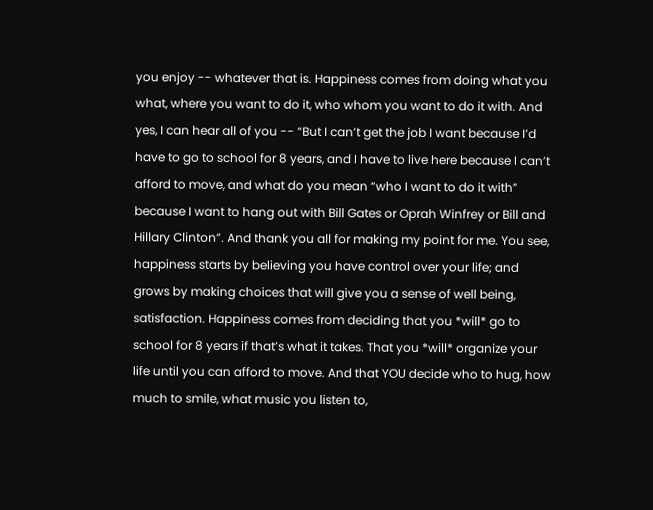you enjoy -- whatever that is. Happiness comes from doing what you what, where you want to do it, who whom you want to do it with. And yes, I can hear all of you -- “But I can’t get the job I want because I’d have to go to school for 8 years, and I have to live here because I can’t afford to move, and what do you mean “who I want to do it with” because I want to hang out with Bill Gates or Oprah Winfrey or Bill and Hillary Clinton”. And thank you all for making my point for me. You see, happiness starts by believing you have control over your life; and grows by making choices that will give you a sense of well being, satisfaction. Happiness comes from deciding that you *will* go to school for 8 years if that’s what it takes. That you *will* organize your life until you can afford to move. And that YOU decide who to hug, how much to smile, what music you listen to,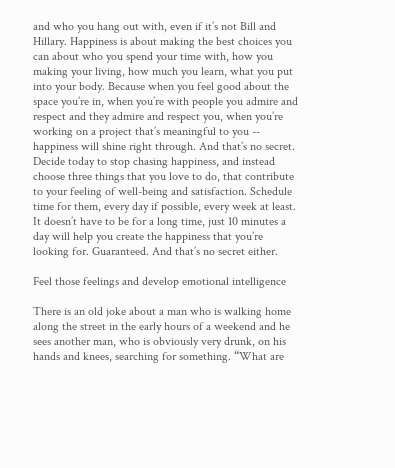and who you hang out with, even if it’s not Bill and Hillary. Happiness is about making the best choices you can about who you spend your time with, how you making your living, how much you learn, what you put into your body. Because when you feel good about the space you’re in, when you’re with people you admire and respect and they admire and respect you, when you’re working on a project that’s meaningful to you -- happiness will shine right through. And that’s no secret. Decide today to stop chasing happiness, and instead choose three things that you love to do, that contribute to your feeling of well-being and satisfaction. Schedule time for them, every day if possible, every week at least. It doesn’t have to be for a long time, just 10 minutes a day will help you create the happiness that you’re looking for. Guaranteed. And that’s no secret either.

Feel those feelings and develop emotional intelligence

There is an old joke about a man who is walking home along the street in the early hours of a weekend and he sees another man, who is obviously very drunk, on his hands and knees, searching for something. “What are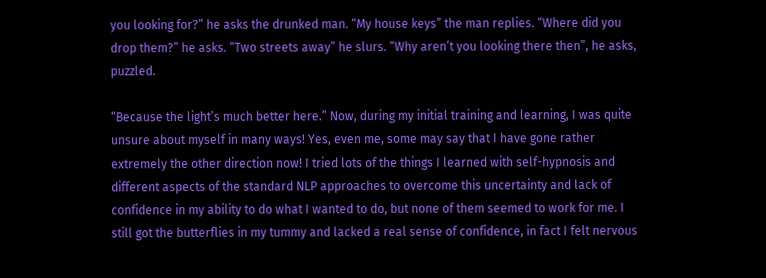you looking for?” he asks the drunked man. “My house keys” the man replies. “Where did you drop them?” he asks. “Two streets away” he slurs. “Why aren’t you looking there then”, he asks, puzzled.

“Because the light’s much better here.” Now, during my initial training and learning, I was quite unsure about myself in many ways! Yes, even me, some may say that I have gone rather extremely the other direction now! I tried lots of the things I learned with self-hypnosis and different aspects of the standard NLP approaches to overcome this uncertainty and lack of confidence in my ability to do what I wanted to do, but none of them seemed to work for me. I still got the butterflies in my tummy and lacked a real sense of confidence, in fact I felt nervous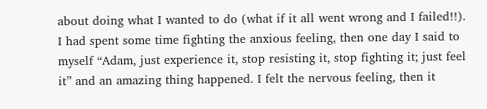about doing what I wanted to do (what if it all went wrong and I failed!!). I had spent some time fighting the anxious feeling, then one day I said to myself “Adam, just experience it, stop resisting it, stop fighting it; just feel it” and an amazing thing happened. I felt the nervous feeling, then it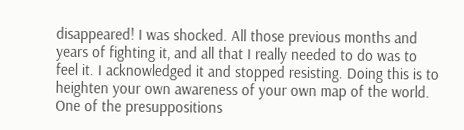disappeared! I was shocked. All those previous months and years of fighting it, and all that I really needed to do was to feel it. I acknowledged it and stopped resisting. Doing this is to heighten your own awareness of your own map of the world. One of the presuppositions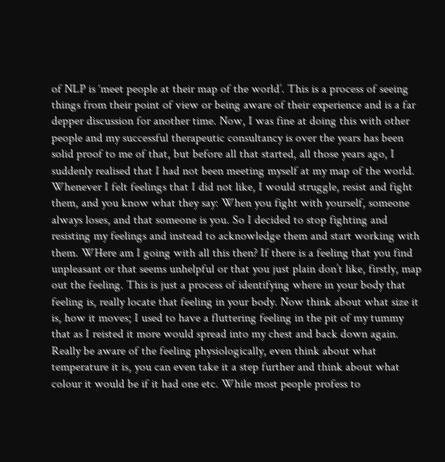of NLP is ‘meet people at their map of the world’. This is a process of seeing things from their point of view or being aware of their experience and is a far depper discussion for another time. Now, I was fine at doing this with other people and my successful therapeutic consultancy is over the years has been solid proof to me of that, but before all that started, all those years ago, I suddenly realised that I had not been meeting myself at my map of the world. Whenever I felt feelings that I did not like, I would struggle, resist and fight them, and you know what they say: When you fight with yourself, someone always loses, and that someone is you. So I decided to stop fighting and resisting my feelings and instead to acknowledge them and start working with them. WHere am I going with all this then? If there is a feeling that you find unpleasant or that seems unhelpful or that you just plain don’t like, firstly, map out the feeling. This is just a process of identifying where in your body that feeling is, really locate that feeling in your body. Now think about what size it is, how it moves; I used to have a fluttering feeling in the pit of my tummy that as I reisted it more would spread into my chest and back down again. Really be aware of the feeling physiologically, even think about what temperature it is, you can even take it a step further and think about what colour it would be if it had one etc. While most people profess to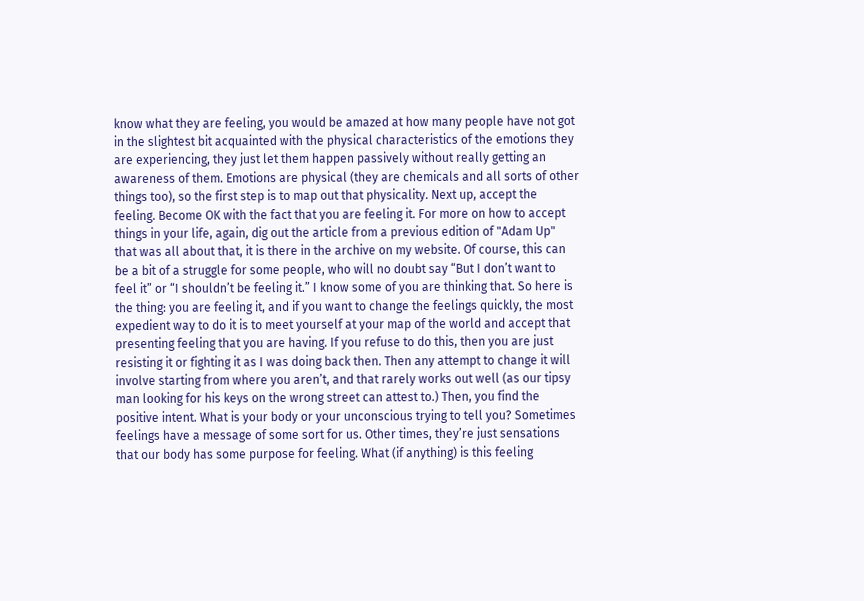know what they are feeling, you would be amazed at how many people have not got in the slightest bit acquainted with the physical characteristics of the emotions they are experiencing, they just let them happen passively without really getting an awareness of them. Emotions are physical (they are chemicals and all sorts of other things too), so the first step is to map out that physicality. Next up, accept the feeling. Become OK with the fact that you are feeling it. For more on how to accept things in your life, again, dig out the article from a previous edition of "Adam Up" that was all about that, it is there in the archive on my website. Of course, this can be a bit of a struggle for some people, who will no doubt say “But I don’t want to feel it” or “I shouldn’t be feeling it.” I know some of you are thinking that. So here is the thing: you are feeling it, and if you want to change the feelings quickly, the most expedient way to do it is to meet yourself at your map of the world and accept that presenting feeling that you are having. If you refuse to do this, then you are just resisting it or fighting it as I was doing back then. Then any attempt to change it will involve starting from where you aren’t, and that rarely works out well (as our tipsy man looking for his keys on the wrong street can attest to.) Then, you find the positive intent. What is your body or your unconscious trying to tell you? Sometimes feelings have a message of some sort for us. Other times, they’re just sensations that our body has some purpose for feeling. What (if anything) is this feeling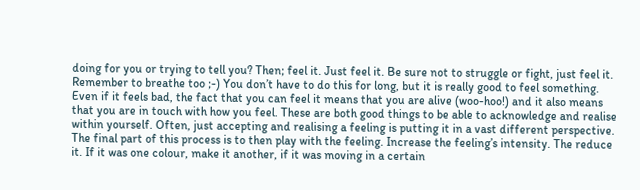doing for you or trying to tell you? Then; feel it. Just feel it. Be sure not to struggle or fight, just feel it. Remember to breathe too ;-) You don’t have to do this for long, but it is really good to feel something. Even if it feels bad, the fact that you can feel it means that you are alive (woo-hoo!) and it also means that you are in touch with how you feel. These are both good things to be able to acknowledge and realise within yourself. Often, just accepting and realising a feeling is putting it in a vast different perspective. The final part of this process is to then play with the feeling. Increase the feeling’s intensity. The reduce it. If it was one colour, make it another, if it was moving in a certain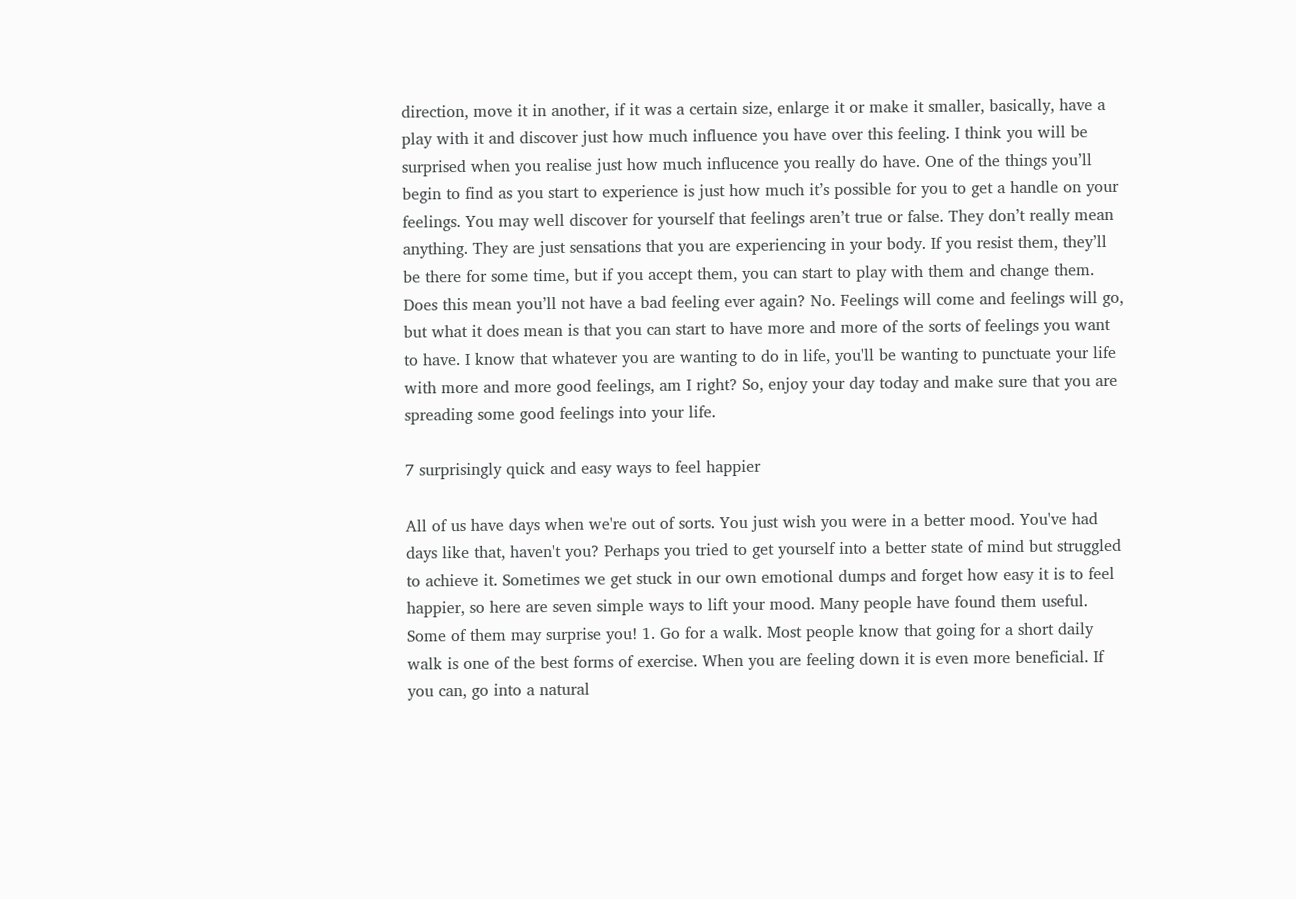direction, move it in another, if it was a certain size, enlarge it or make it smaller, basically, have a play with it and discover just how much influence you have over this feeling. I think you will be surprised when you realise just how much influcence you really do have. One of the things you’ll begin to find as you start to experience is just how much it’s possible for you to get a handle on your feelings. You may well discover for yourself that feelings aren’t true or false. They don’t really mean anything. They are just sensations that you are experiencing in your body. If you resist them, they’ll be there for some time, but if you accept them, you can start to play with them and change them. Does this mean you’ll not have a bad feeling ever again? No. Feelings will come and feelings will go, but what it does mean is that you can start to have more and more of the sorts of feelings you want to have. I know that whatever you are wanting to do in life, you'll be wanting to punctuate your life with more and more good feelings, am I right? So, enjoy your day today and make sure that you are spreading some good feelings into your life.

7 surprisingly quick and easy ways to feel happier

All of us have days when we're out of sorts. You just wish you were in a better mood. You've had days like that, haven't you? Perhaps you tried to get yourself into a better state of mind but struggled to achieve it. Sometimes we get stuck in our own emotional dumps and forget how easy it is to feel happier, so here are seven simple ways to lift your mood. Many people have found them useful. Some of them may surprise you! 1. Go for a walk. Most people know that going for a short daily walk is one of the best forms of exercise. When you are feeling down it is even more beneficial. If you can, go into a natural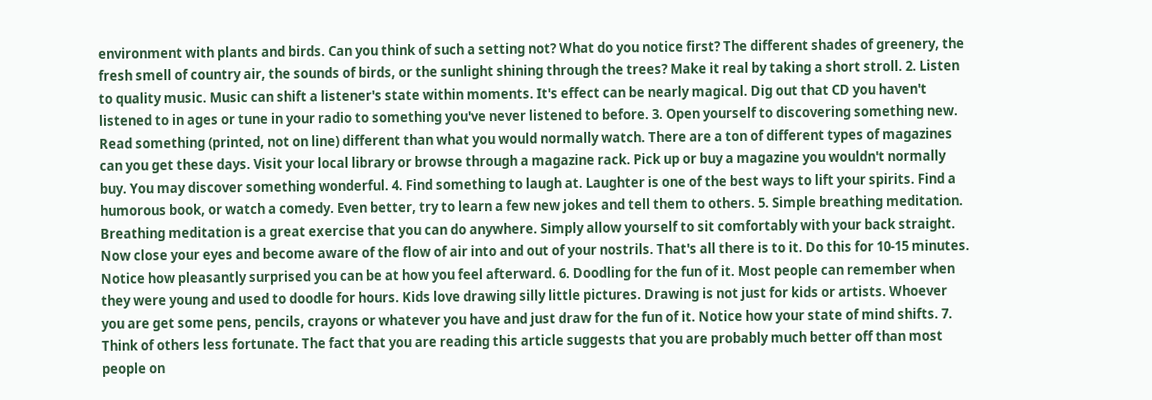environment with plants and birds. Can you think of such a setting not? What do you notice first? The different shades of greenery, the fresh smell of country air, the sounds of birds, or the sunlight shining through the trees? Make it real by taking a short stroll. 2. Listen to quality music. Music can shift a listener's state within moments. It's effect can be nearly magical. Dig out that CD you haven't listened to in ages or tune in your radio to something you've never listened to before. 3. Open yourself to discovering something new. Read something (printed, not on line) different than what you would normally watch. There are a ton of different types of magazines can you get these days. Visit your local library or browse through a magazine rack. Pick up or buy a magazine you wouldn't normally buy. You may discover something wonderful. 4. Find something to laugh at. Laughter is one of the best ways to lift your spirits. Find a humorous book, or watch a comedy. Even better, try to learn a few new jokes and tell them to others. 5. Simple breathing meditation. Breathing meditation is a great exercise that you can do anywhere. Simply allow yourself to sit comfortably with your back straight. Now close your eyes and become aware of the flow of air into and out of your nostrils. That's all there is to it. Do this for 10-15 minutes. Notice how pleasantly surprised you can be at how you feel afterward. 6. Doodling for the fun of it. Most people can remember when they were young and used to doodle for hours. Kids love drawing silly little pictures. Drawing is not just for kids or artists. Whoever you are get some pens, pencils, crayons or whatever you have and just draw for the fun of it. Notice how your state of mind shifts. 7. Think of others less fortunate. The fact that you are reading this article suggests that you are probably much better off than most people on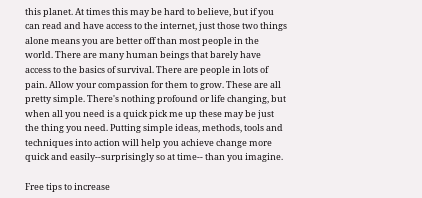this planet. At times this may be hard to believe, but if you can read and have access to the internet, just those two things alone means you are better off than most people in the world. There are many human beings that barely have access to the basics of survival. There are people in lots of pain. Allow your compassion for them to grow. These are all pretty simple. There's nothing profound or life changing, but when all you need is a quick pick me up these may be just the thing you need. Putting simple ideas, methods, tools and techniques into action will help you achieve change more quick and easily--surprisingly so at time-- than you imagine.

Free tips to increase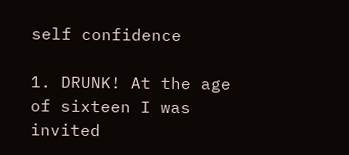self confidence

1. DRUNK! At the age of sixteen I was invited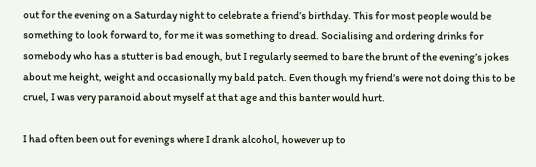out for the evening on a Saturday night to celebrate a friend’s birthday. This for most people would be something to look forward to, for me it was something to dread. Socialising and ordering drinks for somebody who has a stutter is bad enough, but I regularly seemed to bare the brunt of the evening’s jokes about me height, weight and occasionally my bald patch. Even though my friend’s were not doing this to be cruel, I was very paranoid about myself at that age and this banter would hurt.

I had often been out for evenings where I drank alcohol, however up to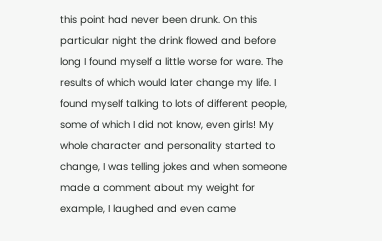this point had never been drunk. On this particular night the drink flowed and before long I found myself a little worse for ware. The results of which would later change my life. I found myself talking to lots of different people, some of which I did not know, even girls! My whole character and personality started to change, I was telling jokes and when someone made a comment about my weight for example, I laughed and even came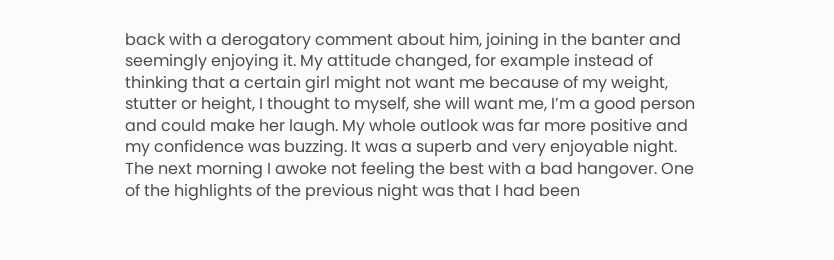back with a derogatory comment about him, joining in the banter and seemingly enjoying it. My attitude changed, for example instead of thinking that a certain girl might not want me because of my weight, stutter or height, I thought to myself, she will want me, I’m a good person and could make her laugh. My whole outlook was far more positive and my confidence was buzzing. It was a superb and very enjoyable night. The next morning I awoke not feeling the best with a bad hangover. One of the highlights of the previous night was that I had been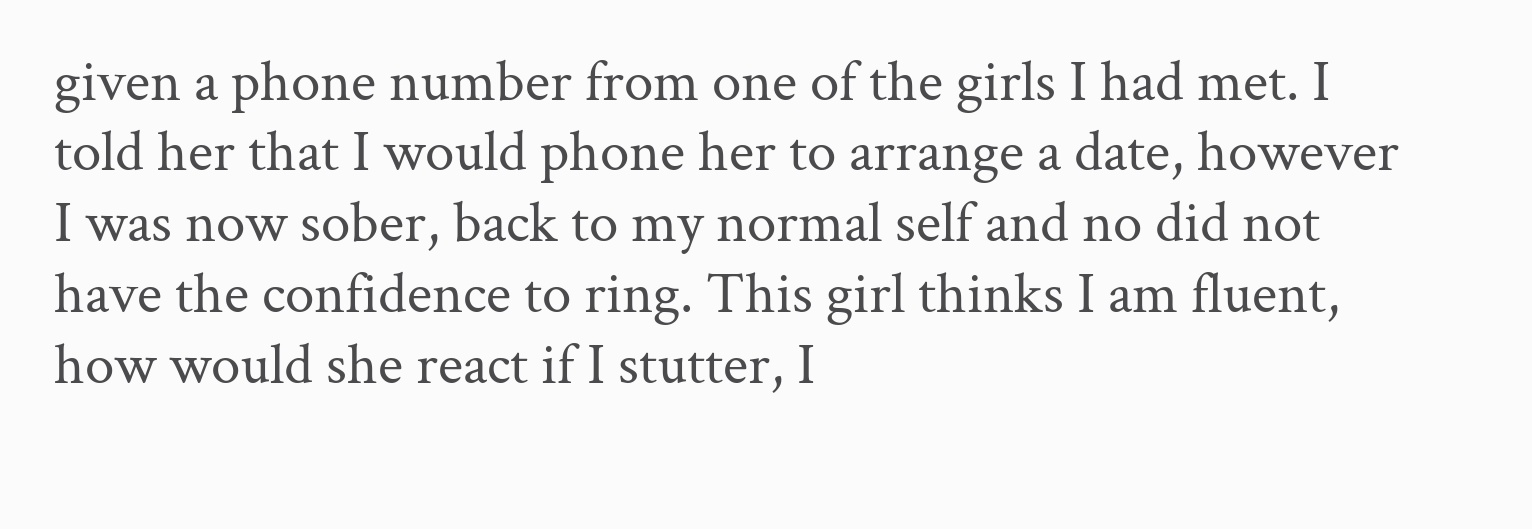given a phone number from one of the girls I had met. I told her that I would phone her to arrange a date, however I was now sober, back to my normal self and no did not have the confidence to ring. This girl thinks I am fluent, how would she react if I stutter, I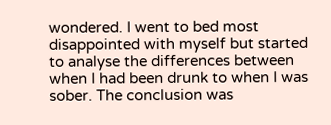wondered. I went to bed most disappointed with myself but started to analyse the differences between when I had been drunk to when I was sober. The conclusion was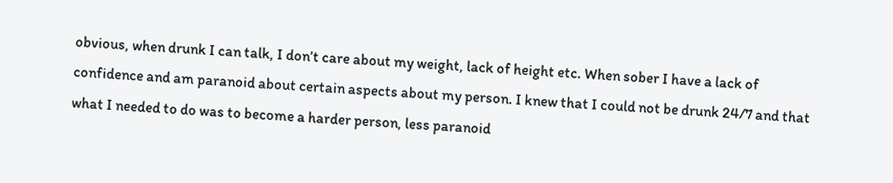obvious, when drunk I can talk, I don’t care about my weight, lack of height etc. When sober I have a lack of confidence and am paranoid about certain aspects about my person. I knew that I could not be drunk 24/7 and that what I needed to do was to become a harder person, less paranoid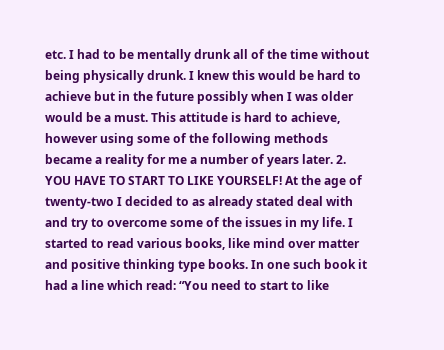etc. I had to be mentally drunk all of the time without being physically drunk. I knew this would be hard to achieve but in the future possibly when I was older would be a must. This attitude is hard to achieve, however using some of the following methods became a reality for me a number of years later. 2. YOU HAVE TO START TO LIKE YOURSELF! At the age of twenty-two I decided to as already stated deal with and try to overcome some of the issues in my life. I started to read various books, like mind over matter and positive thinking type books. In one such book it had a line which read: “You need to start to like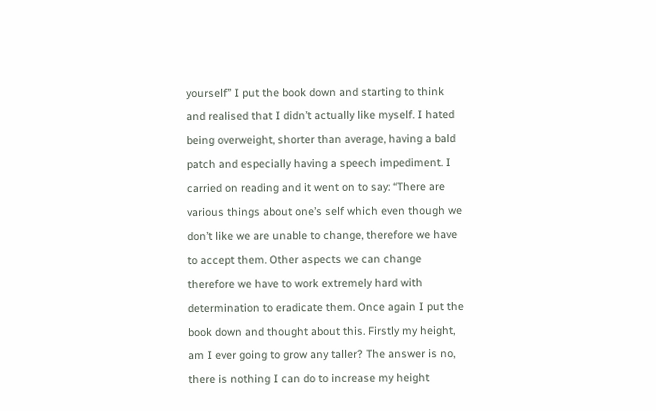yourself” I put the book down and starting to think and realised that I didn’t actually like myself. I hated being overweight, shorter than average, having a bald patch and especially having a speech impediment. I carried on reading and it went on to say: “There are various things about one’s self which even though we don’t like we are unable to change, therefore we have to accept them. Other aspects we can change therefore we have to work extremely hard with determination to eradicate them. Once again I put the book down and thought about this. Firstly my height, am I ever going to grow any taller? The answer is no, there is nothing I can do to increase my height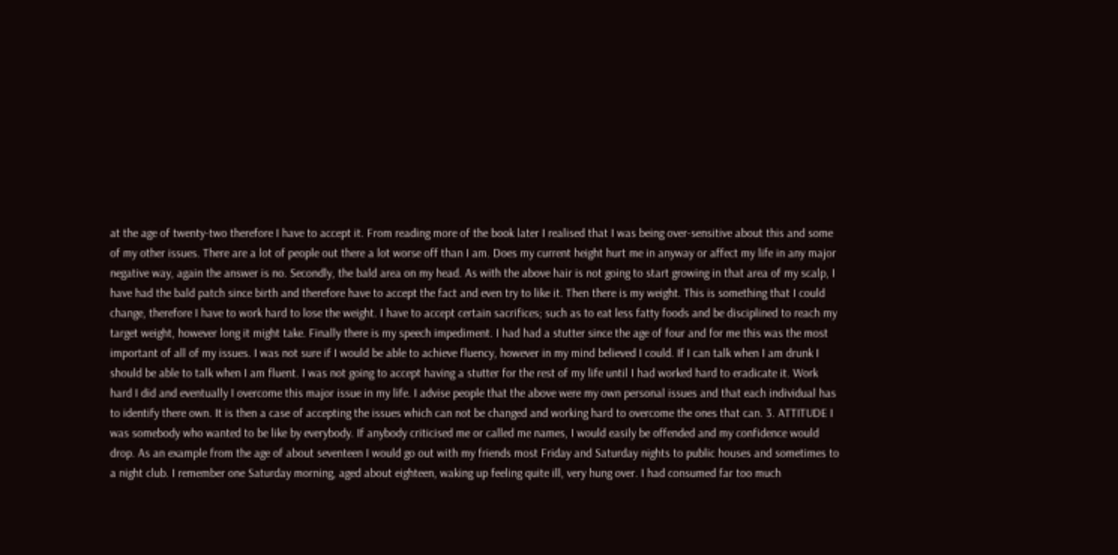at the age of twenty-two therefore I have to accept it. From reading more of the book later I realised that I was being over-sensitive about this and some of my other issues. There are a lot of people out there a lot worse off than I am. Does my current height hurt me in anyway or affect my life in any major negative way, again the answer is no. Secondly, the bald area on my head. As with the above hair is not going to start growing in that area of my scalp, I have had the bald patch since birth and therefore have to accept the fact and even try to like it. Then there is my weight. This is something that I could change, therefore I have to work hard to lose the weight. I have to accept certain sacrifices; such as to eat less fatty foods and be disciplined to reach my target weight, however long it might take. Finally there is my speech impediment. I had had a stutter since the age of four and for me this was the most important of all of my issues. I was not sure if I would be able to achieve fluency, however in my mind believed I could. If I can talk when I am drunk I should be able to talk when I am fluent. I was not going to accept having a stutter for the rest of my life until I had worked hard to eradicate it. Work hard I did and eventually I overcome this major issue in my life. I advise people that the above were my own personal issues and that each individual has to identify there own. It is then a case of accepting the issues which can not be changed and working hard to overcome the ones that can. 3. ATTITUDE I was somebody who wanted to be like by everybody. If anybody criticised me or called me names, I would easily be offended and my confidence would drop. As an example from the age of about seventeen I would go out with my friends most Friday and Saturday nights to public houses and sometimes to a night club. I remember one Saturday morning, aged about eighteen, waking up feeling quite ill, very hung over. I had consumed far too much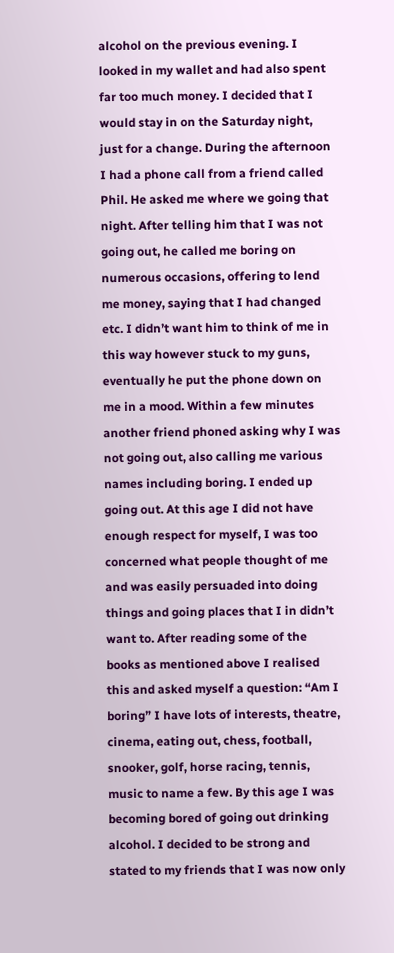alcohol on the previous evening. I looked in my wallet and had also spent far too much money. I decided that I would stay in on the Saturday night, just for a change. During the afternoon I had a phone call from a friend called Phil. He asked me where we going that night. After telling him that I was not going out, he called me boring on numerous occasions, offering to lend me money, saying that I had changed etc. I didn’t want him to think of me in this way however stuck to my guns, eventually he put the phone down on me in a mood. Within a few minutes another friend phoned asking why I was not going out, also calling me various names including boring. I ended up going out. At this age I did not have enough respect for myself, I was too concerned what people thought of me and was easily persuaded into doing things and going places that I in didn’t want to. After reading some of the books as mentioned above I realised this and asked myself a question: “Am I boring” I have lots of interests, theatre, cinema, eating out, chess, football, snooker, golf, horse racing, tennis, music to name a few. By this age I was becoming bored of going out drinking alcohol. I decided to be strong and stated to my friends that I was now only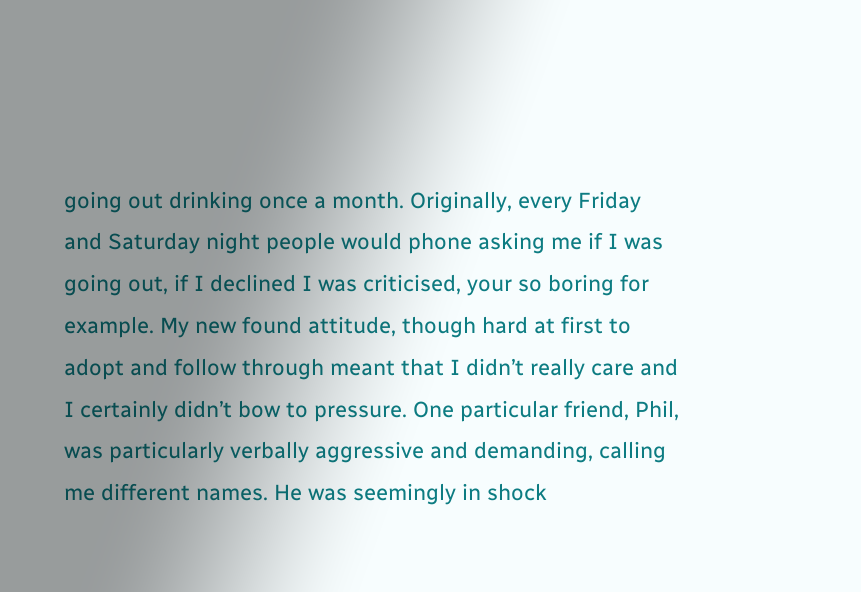going out drinking once a month. Originally, every Friday and Saturday night people would phone asking me if I was going out, if I declined I was criticised, your so boring for example. My new found attitude, though hard at first to adopt and follow through meant that I didn’t really care and I certainly didn’t bow to pressure. One particular friend, Phil, was particularly verbally aggressive and demanding, calling me different names. He was seemingly in shock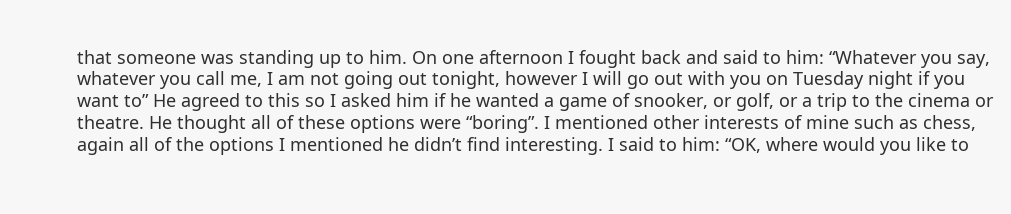that someone was standing up to him. On one afternoon I fought back and said to him: “Whatever you say, whatever you call me, I am not going out tonight, however I will go out with you on Tuesday night if you want to” He agreed to this so I asked him if he wanted a game of snooker, or golf, or a trip to the cinema or theatre. He thought all of these options were “boring”. I mentioned other interests of mine such as chess, again all of the options I mentioned he didn’t find interesting. I said to him: “OK, where would you like to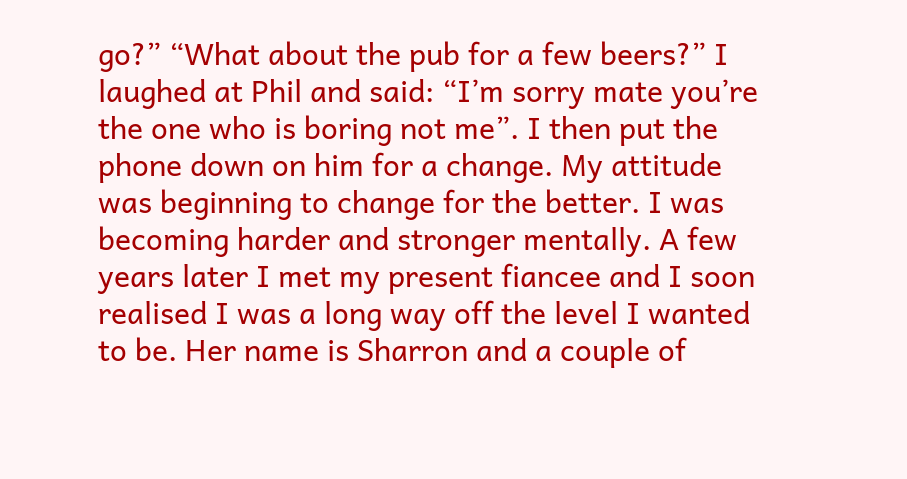go?” “What about the pub for a few beers?” I laughed at Phil and said: “I’m sorry mate you’re the one who is boring not me”. I then put the phone down on him for a change. My attitude was beginning to change for the better. I was becoming harder and stronger mentally. A few years later I met my present fiancee and I soon realised I was a long way off the level I wanted to be. Her name is Sharron and a couple of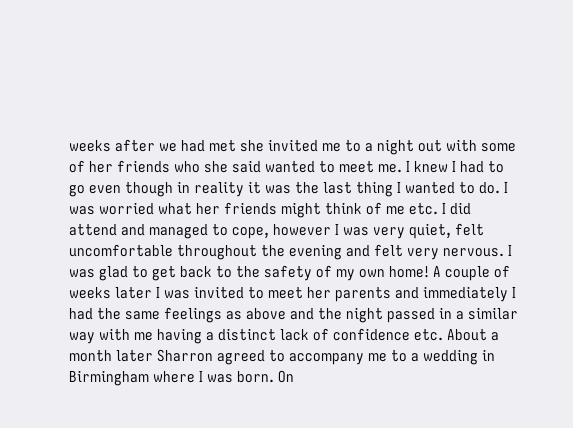weeks after we had met she invited me to a night out with some of her friends who she said wanted to meet me. I knew I had to go even though in reality it was the last thing I wanted to do. I was worried what her friends might think of me etc. I did attend and managed to cope, however I was very quiet, felt uncomfortable throughout the evening and felt very nervous. I was glad to get back to the safety of my own home! A couple of weeks later I was invited to meet her parents and immediately I had the same feelings as above and the night passed in a similar way with me having a distinct lack of confidence etc. About a month later Sharron agreed to accompany me to a wedding in Birmingham where I was born. On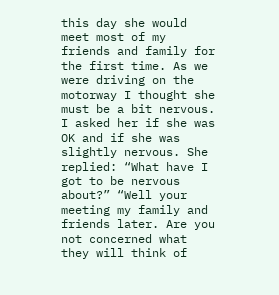this day she would meet most of my friends and family for the first time. As we were driving on the motorway I thought she must be a bit nervous. I asked her if she was OK and if she was slightly nervous. She replied: “What have I got to be nervous about?” “Well your meeting my family and friends later. Are you not concerned what they will think of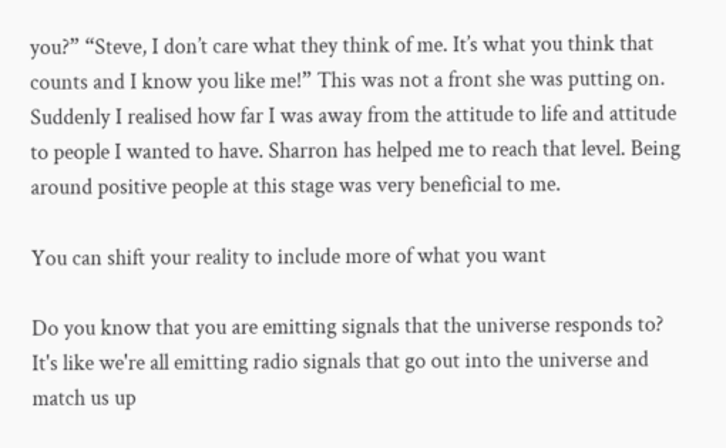you?” “Steve, I don’t care what they think of me. It’s what you think that counts and I know you like me!” This was not a front she was putting on. Suddenly I realised how far I was away from the attitude to life and attitude to people I wanted to have. Sharron has helped me to reach that level. Being around positive people at this stage was very beneficial to me.

You can shift your reality to include more of what you want

Do you know that you are emitting signals that the universe responds to? It's like we're all emitting radio signals that go out into the universe and match us up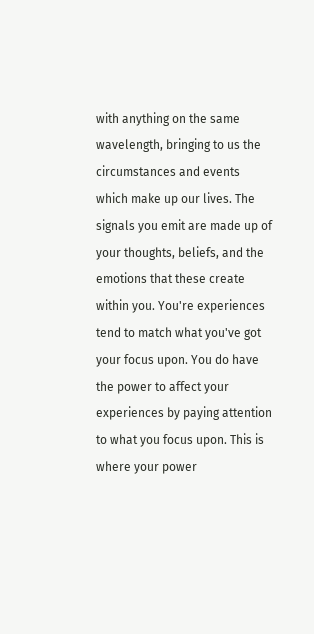with anything on the same wavelength, bringing to us the circumstances and events which make up our lives. The signals you emit are made up of your thoughts, beliefs, and the emotions that these create within you. You're experiences tend to match what you've got your focus upon. You do have the power to affect your experiences by paying attention to what you focus upon. This is where your power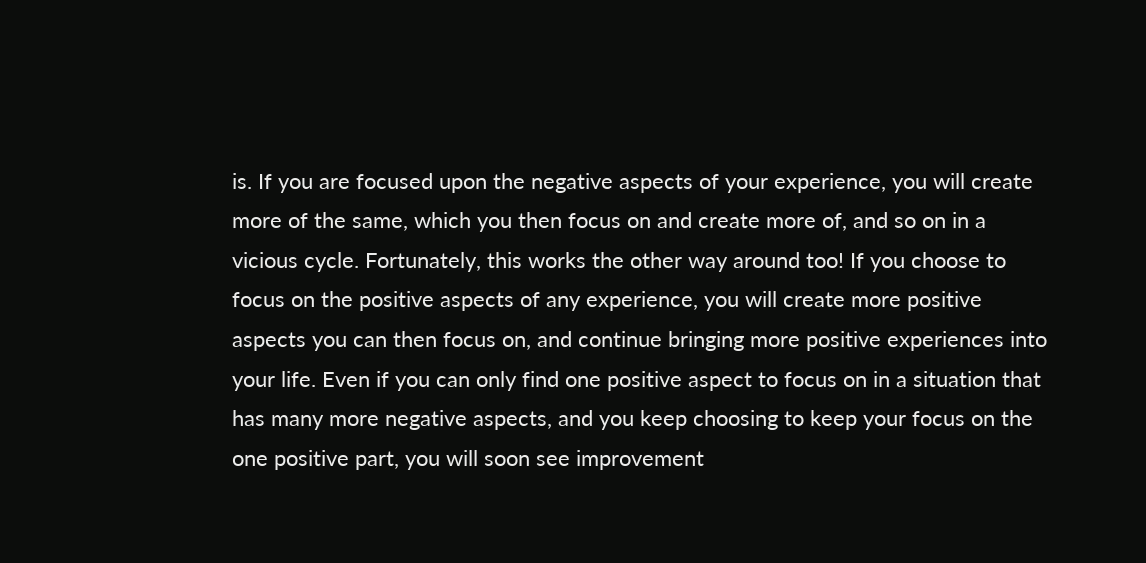is. If you are focused upon the negative aspects of your experience, you will create more of the same, which you then focus on and create more of, and so on in a vicious cycle. Fortunately, this works the other way around too! If you choose to focus on the positive aspects of any experience, you will create more positive aspects you can then focus on, and continue bringing more positive experiences into your life. Even if you can only find one positive aspect to focus on in a situation that has many more negative aspects, and you keep choosing to keep your focus on the one positive part, you will soon see improvement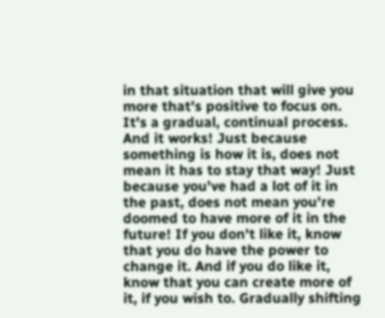in that situation that will give you more that's positive to focus on. It's a gradual, continual process. And it works! Just because something is how it is, does not mean it has to stay that way! Just because you've had a lot of it in the past, does not mean you're doomed to have more of it in the future! If you don't like it, know that you do have the power to change it. And if you do like it, know that you can create more of it, if you wish to. Gradually shifting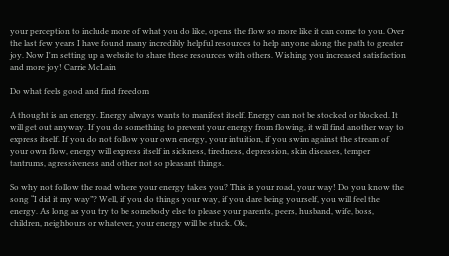your perception to include more of what you do like, opens the flow so more like it can come to you. Over the last few years I have found many incredibly helpful resources to help anyone along the path to greater joy. Now I'm setting up a website to share these resources with others. Wishing you increased satisfaction and more joy! Carrie McLain

Do what feels good and find freedom

A thought is an energy. Energy always wants to manifest itself. Energy can not be stocked or blocked. It will get out anyway. If you do something to prevent your energy from flowing, it will find another way to express itself. If you do not follow your own energy, your intuition, if you swim against the stream of your own flow, energy will express itself in sickness, tiredness, depression, skin diseases, temper tantrums, agressiveness and other not so pleasant things.

So why not follow the road where your energy takes you? This is your road, your way! Do you know the song “I did it my way”? Well, if you do things your way, if you dare being yourself, you will feel the energy. As long as you try to be somebody else to please your parents, peers, husband, wife, boss, children, neighbours or whatever, your energy will be stuck. Ok,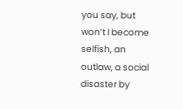you say, but won’t I become selfish, an outlaw, a social disaster by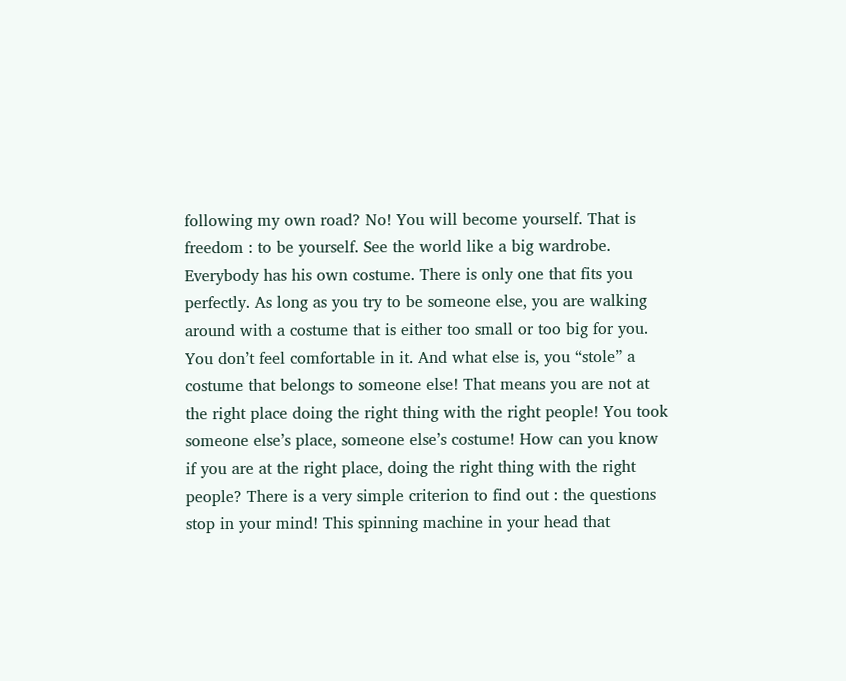following my own road? No! You will become yourself. That is freedom : to be yourself. See the world like a big wardrobe. Everybody has his own costume. There is only one that fits you perfectly. As long as you try to be someone else, you are walking around with a costume that is either too small or too big for you. You don’t feel comfortable in it. And what else is, you “stole” a costume that belongs to someone else! That means you are not at the right place doing the right thing with the right people! You took someone else’s place, someone else’s costume! How can you know if you are at the right place, doing the right thing with the right people? There is a very simple criterion to find out : the questions stop in your mind! This spinning machine in your head that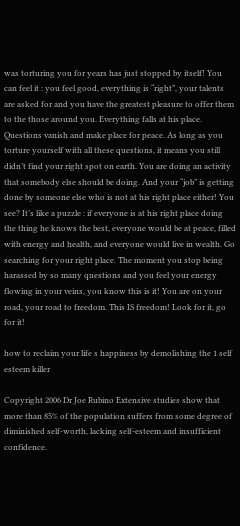was torturing you for years has just stopped by itself! You can feel it : you feel good, everything is “right”, your talents are asked for and you have the greatest pleasure to offer them to the those around you. Everything falls at his place. Questions vanish and make place for peace. As long as you torture yourself with all these questions, it means you still didn’t find your right spot on earth. You are doing an activity that somebody else should be doing. And your “job” is getting done by someone else who is not at his right place either! You see? It’s like a puzzle : if everyone is at his right place doing the thing he knows the best, everyone would be at peace, filled with energy and health, and everyone would live in wealth. Go searching for your right place. The moment you stop being harassed by so many questions and you feel your energy flowing in your veins, you know this is it! You are on your road, your road to freedom. This IS freedom! Look for it, go for it!

how to reclaim your life s happiness by demolishing the 1 self esteem killer

Copyright 2006 Dr Joe Rubino Extensive studies show that more than 85% of the population suffers from some degree of diminished self-worth, lacking self-esteem and insufficient confidence.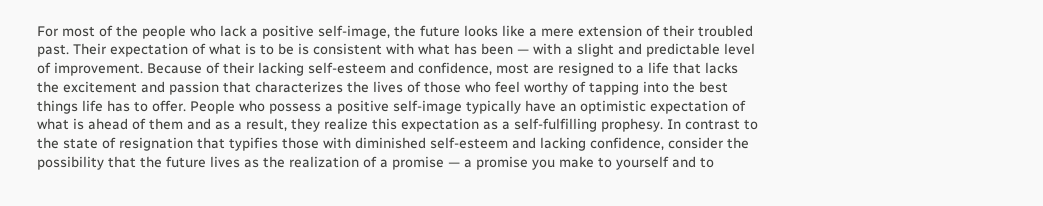For most of the people who lack a positive self-image, the future looks like a mere extension of their troubled past. Their expectation of what is to be is consistent with what has been — with a slight and predictable level of improvement. Because of their lacking self-esteem and confidence, most are resigned to a life that lacks the excitement and passion that characterizes the lives of those who feel worthy of tapping into the best things life has to offer. People who possess a positive self-image typically have an optimistic expectation of what is ahead of them and as a result, they realize this expectation as a self-fulfilling prophesy. In contrast to the state of resignation that typifies those with diminished self-esteem and lacking confidence, consider the possibility that the future lives as the realization of a promise — a promise you make to yourself and to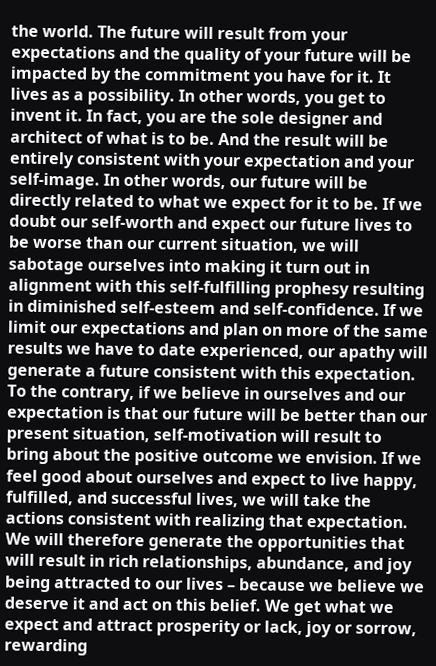the world. The future will result from your expectations and the quality of your future will be impacted by the commitment you have for it. It lives as a possibility. In other words, you get to invent it. In fact, you are the sole designer and architect of what is to be. And the result will be entirely consistent with your expectation and your self-image. In other words, our future will be directly related to what we expect for it to be. If we doubt our self-worth and expect our future lives to be worse than our current situation, we will sabotage ourselves into making it turn out in alignment with this self-fulfilling prophesy resulting in diminished self-esteem and self-confidence. If we limit our expectations and plan on more of the same results we have to date experienced, our apathy will generate a future consistent with this expectation. To the contrary, if we believe in ourselves and our expectation is that our future will be better than our present situation, self-motivation will result to bring about the positive outcome we envision. If we feel good about ourselves and expect to live happy, fulfilled, and successful lives, we will take the actions consistent with realizing that expectation. We will therefore generate the opportunities that will result in rich relationships, abundance, and joy being attracted to our lives – because we believe we deserve it and act on this belief. We get what we expect and attract prosperity or lack, joy or sorrow, rewarding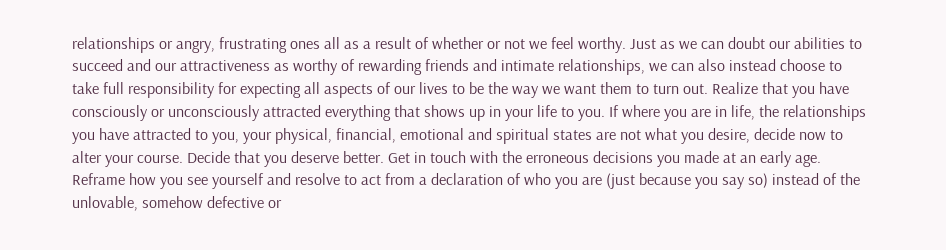relationships or angry, frustrating ones all as a result of whether or not we feel worthy. Just as we can doubt our abilities to succeed and our attractiveness as worthy of rewarding friends and intimate relationships, we can also instead choose to take full responsibility for expecting all aspects of our lives to be the way we want them to turn out. Realize that you have consciously or unconsciously attracted everything that shows up in your life to you. If where you are in life, the relationships you have attracted to you, your physical, financial, emotional and spiritual states are not what you desire, decide now to alter your course. Decide that you deserve better. Get in touch with the erroneous decisions you made at an early age. Reframe how you see yourself and resolve to act from a declaration of who you are (just because you say so) instead of the unlovable, somehow defective or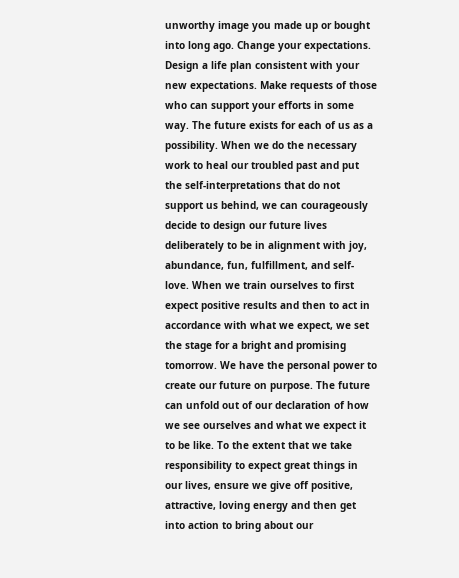unworthy image you made up or bought into long ago. Change your expectations. Design a life plan consistent with your new expectations. Make requests of those who can support your efforts in some way. The future exists for each of us as a possibility. When we do the necessary work to heal our troubled past and put the self-interpretations that do not support us behind, we can courageously decide to design our future lives deliberately to be in alignment with joy, abundance, fun, fulfillment, and self-love. When we train ourselves to first expect positive results and then to act in accordance with what we expect, we set the stage for a bright and promising tomorrow. We have the personal power to create our future on purpose. The future can unfold out of our declaration of how we see ourselves and what we expect it to be like. To the extent that we take responsibility to expect great things in our lives, ensure we give off positive, attractive, loving energy and then get into action to bring about our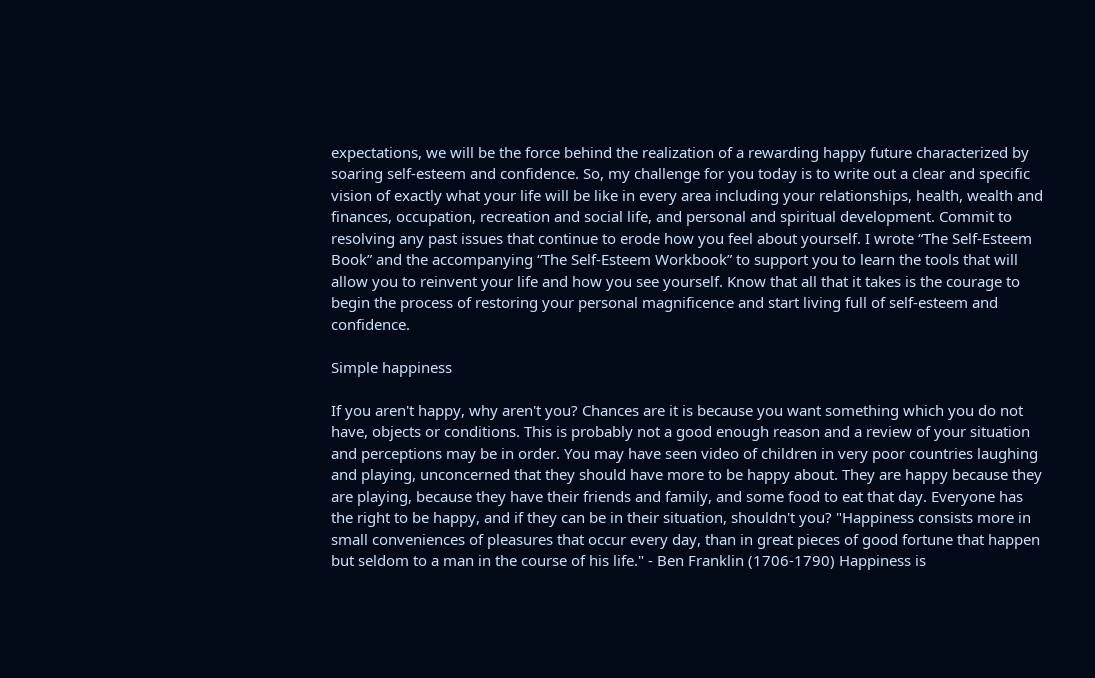expectations, we will be the force behind the realization of a rewarding happy future characterized by soaring self-esteem and confidence. So, my challenge for you today is to write out a clear and specific vision of exactly what your life will be like in every area including your relationships, health, wealth and finances, occupation, recreation and social life, and personal and spiritual development. Commit to resolving any past issues that continue to erode how you feel about yourself. I wrote “The Self-Esteem Book” and the accompanying “The Self-Esteem Workbook” to support you to learn the tools that will allow you to reinvent your life and how you see yourself. Know that all that it takes is the courage to begin the process of restoring your personal magnificence and start living full of self-esteem and confidence.

Simple happiness

If you aren't happy, why aren't you? Chances are it is because you want something which you do not have, objects or conditions. This is probably not a good enough reason and a review of your situation and perceptions may be in order. You may have seen video of children in very poor countries laughing and playing, unconcerned that they should have more to be happy about. They are happy because they are playing, because they have their friends and family, and some food to eat that day. Everyone has the right to be happy, and if they can be in their situation, shouldn't you? "Happiness consists more in small conveniences of pleasures that occur every day, than in great pieces of good fortune that happen but seldom to a man in the course of his life." - Ben Franklin (1706-1790) Happiness is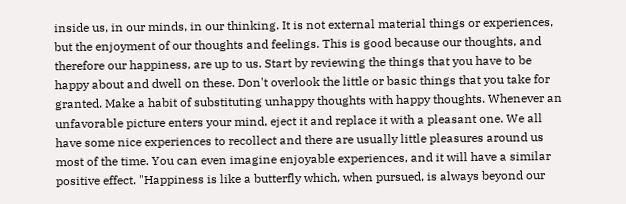inside us, in our minds, in our thinking. It is not external material things or experiences, but the enjoyment of our thoughts and feelings. This is good because our thoughts, and therefore our happiness, are up to us. Start by reviewing the things that you have to be happy about and dwell on these. Don't overlook the little or basic things that you take for granted. Make a habit of substituting unhappy thoughts with happy thoughts. Whenever an unfavorable picture enters your mind, eject it and replace it with a pleasant one. We all have some nice experiences to recollect and there are usually little pleasures around us most of the time. You can even imagine enjoyable experiences, and it will have a similar positive effect. "Happiness is like a butterfly which, when pursued, is always beyond our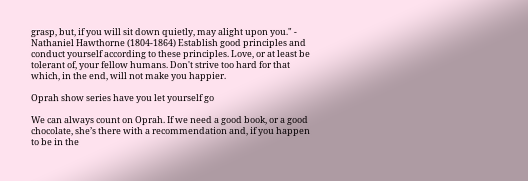grasp, but, if you will sit down quietly, may alight upon you." - Nathaniel Hawthorne (1804-1864) Establish good principles and conduct yourself according to these principles. Love, or at least be tolerant of, your fellow humans. Don't strive too hard for that which, in the end, will not make you happier.

Oprah show series have you let yourself go

We can always count on Oprah. If we need a good book, or a good chocolate, she’s there with a recommendation and, if you happen to be in the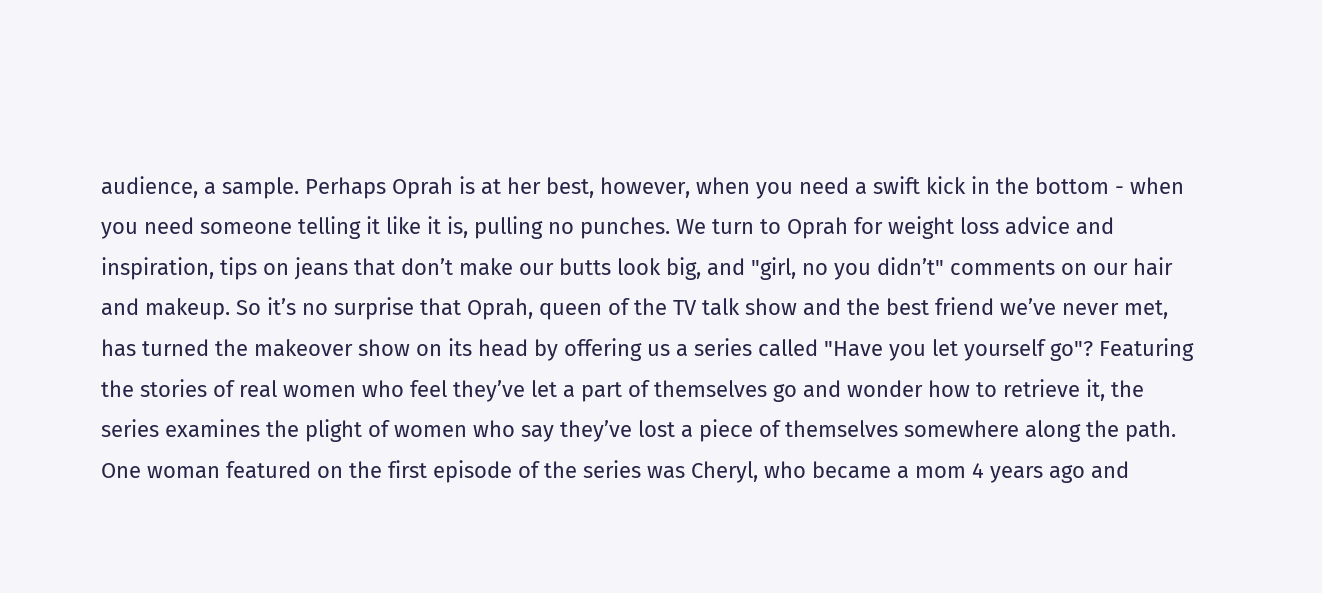audience, a sample. Perhaps Oprah is at her best, however, when you need a swift kick in the bottom - when you need someone telling it like it is, pulling no punches. We turn to Oprah for weight loss advice and inspiration, tips on jeans that don’t make our butts look big, and "girl, no you didn’t" comments on our hair and makeup. So it’s no surprise that Oprah, queen of the TV talk show and the best friend we’ve never met, has turned the makeover show on its head by offering us a series called "Have you let yourself go"? Featuring the stories of real women who feel they’ve let a part of themselves go and wonder how to retrieve it, the series examines the plight of women who say they’ve lost a piece of themselves somewhere along the path. One woman featured on the first episode of the series was Cheryl, who became a mom 4 years ago and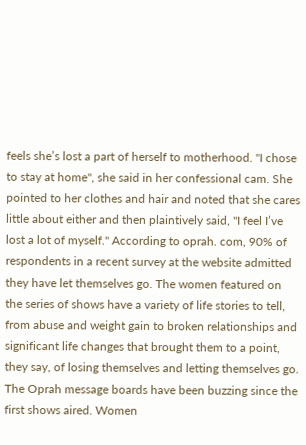feels she’s lost a part of herself to motherhood. "I chose to stay at home", she said in her confessional cam. She pointed to her clothes and hair and noted that she cares little about either and then plaintively said, "I feel I’ve lost a lot of myself." According to oprah. com, 90% of respondents in a recent survey at the website admitted they have let themselves go. The women featured on the series of shows have a variety of life stories to tell, from abuse and weight gain to broken relationships and significant life changes that brought them to a point, they say, of losing themselves and letting themselves go. The Oprah message boards have been buzzing since the first shows aired. Women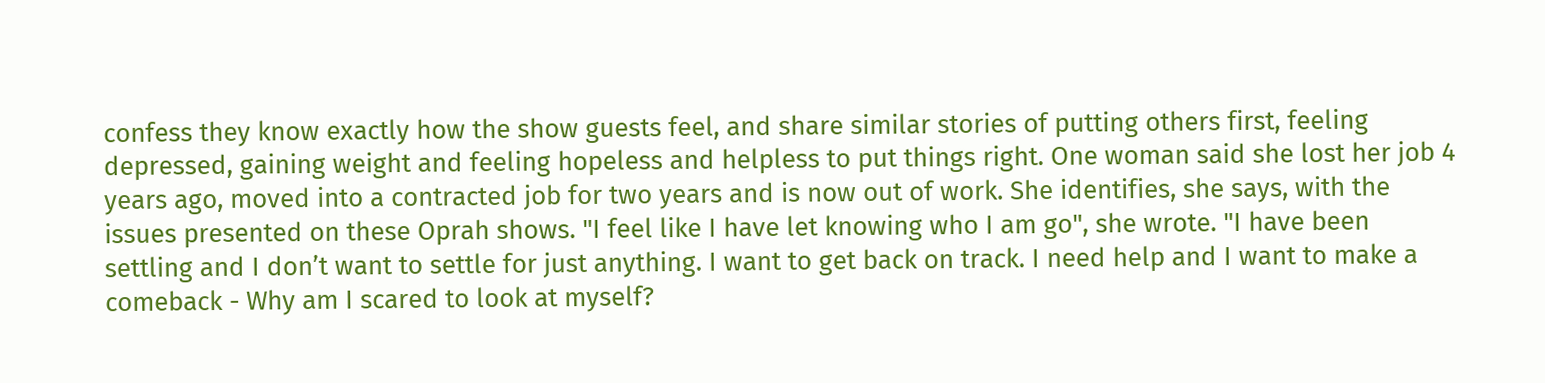confess they know exactly how the show guests feel, and share similar stories of putting others first, feeling depressed, gaining weight and feeling hopeless and helpless to put things right. One woman said she lost her job 4 years ago, moved into a contracted job for two years and is now out of work. She identifies, she says, with the issues presented on these Oprah shows. "I feel like I have let knowing who I am go", she wrote. "I have been settling and I don’t want to settle for just anything. I want to get back on track. I need help and I want to make a comeback - Why am I scared to look at myself?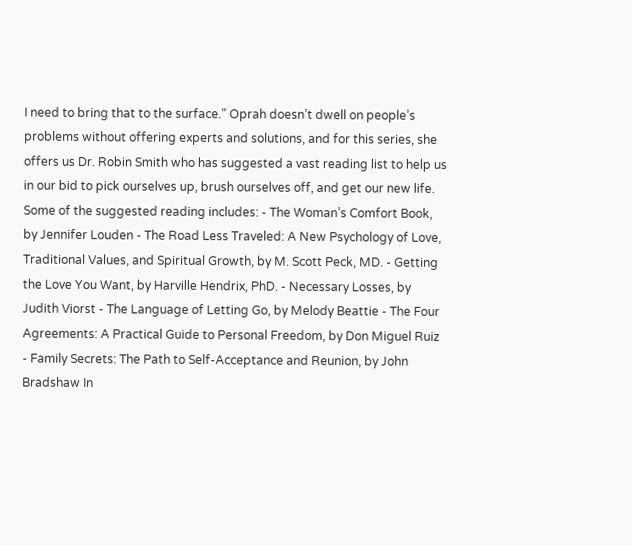I need to bring that to the surface." Oprah doesn’t dwell on people’s problems without offering experts and solutions, and for this series, she offers us Dr. Robin Smith who has suggested a vast reading list to help us in our bid to pick ourselves up, brush ourselves off, and get our new life. Some of the suggested reading includes: - The Woman’s Comfort Book, by Jennifer Louden - The Road Less Traveled: A New Psychology of Love, Traditional Values, and Spiritual Growth, by M. Scott Peck, MD. - Getting the Love You Want, by Harville Hendrix, PhD. - Necessary Losses, by Judith Viorst - The Language of Letting Go, by Melody Beattie - The Four Agreements: A Practical Guide to Personal Freedom, by Don Miguel Ruiz - Family Secrets: The Path to Self-Acceptance and Reunion, by John Bradshaw In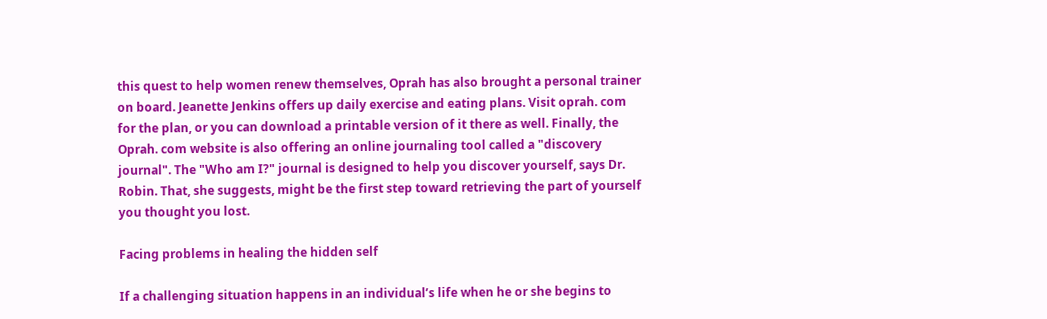this quest to help women renew themselves, Oprah has also brought a personal trainer on board. Jeanette Jenkins offers up daily exercise and eating plans. Visit oprah. com for the plan, or you can download a printable version of it there as well. Finally, the Oprah. com website is also offering an online journaling tool called a "discovery journal". The "Who am I?" journal is designed to help you discover yourself, says Dr. Robin. That, she suggests, might be the first step toward retrieving the part of yourself you thought you lost.

Facing problems in healing the hidden self

If a challenging situation happens in an individual’s life when he or she begins to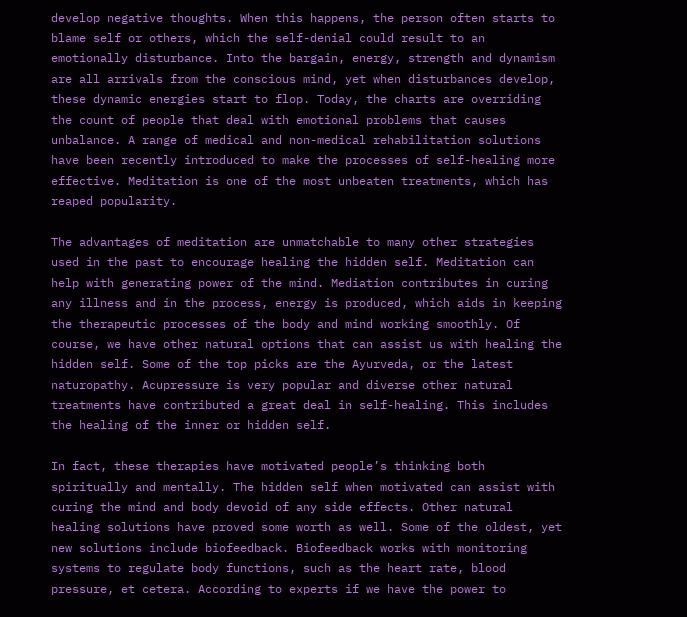develop negative thoughts. When this happens, the person often starts to blame self or others, which the self-denial could result to an emotionally disturbance. Into the bargain, energy, strength and dynamism are all arrivals from the conscious mind, yet when disturbances develop, these dynamic energies start to flop. Today, the charts are overriding the count of people that deal with emotional problems that causes unbalance. A range of medical and non-medical rehabilitation solutions have been recently introduced to make the processes of self-healing more effective. Meditation is one of the most unbeaten treatments, which has reaped popularity.

The advantages of meditation are unmatchable to many other strategies used in the past to encourage healing the hidden self. Meditation can help with generating power of the mind. Mediation contributes in curing any illness and in the process, energy is produced, which aids in keeping the therapeutic processes of the body and mind working smoothly. Of course, we have other natural options that can assist us with healing the hidden self. Some of the top picks are the Ayurveda, or the latest naturopathy. Acupressure is very popular and diverse other natural treatments have contributed a great deal in self-healing. This includes the healing of the inner or hidden self.

In fact, these therapies have motivated people’s thinking both spiritually and mentally. The hidden self when motivated can assist with curing the mind and body devoid of any side effects. Other natural healing solutions have proved some worth as well. Some of the oldest, yet new solutions include biofeedback. Biofeedback works with monitoring systems to regulate body functions, such as the heart rate, blood pressure, et cetera. According to experts if we have the power to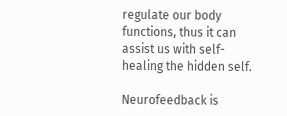regulate our body functions, thus it can assist us with self-healing the hidden self.

Neurofeedback is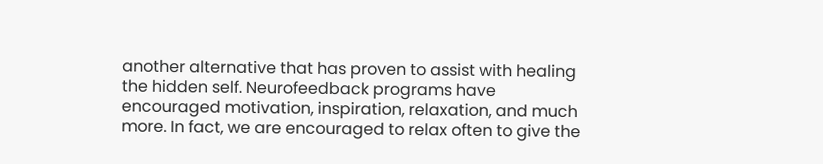another alternative that has proven to assist with healing the hidden self. Neurofeedback programs have encouraged motivation, inspiration, relaxation, and much more. In fact, we are encouraged to relax often to give the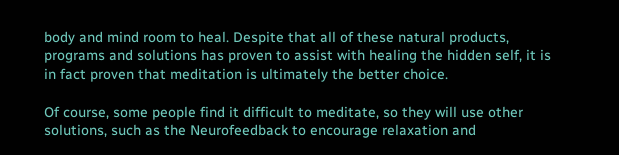body and mind room to heal. Despite that all of these natural products, programs and solutions has proven to assist with healing the hidden self, it is in fact proven that meditation is ultimately the better choice.

Of course, some people find it difficult to meditate, so they will use other solutions, such as the Neurofeedback to encourage relaxation and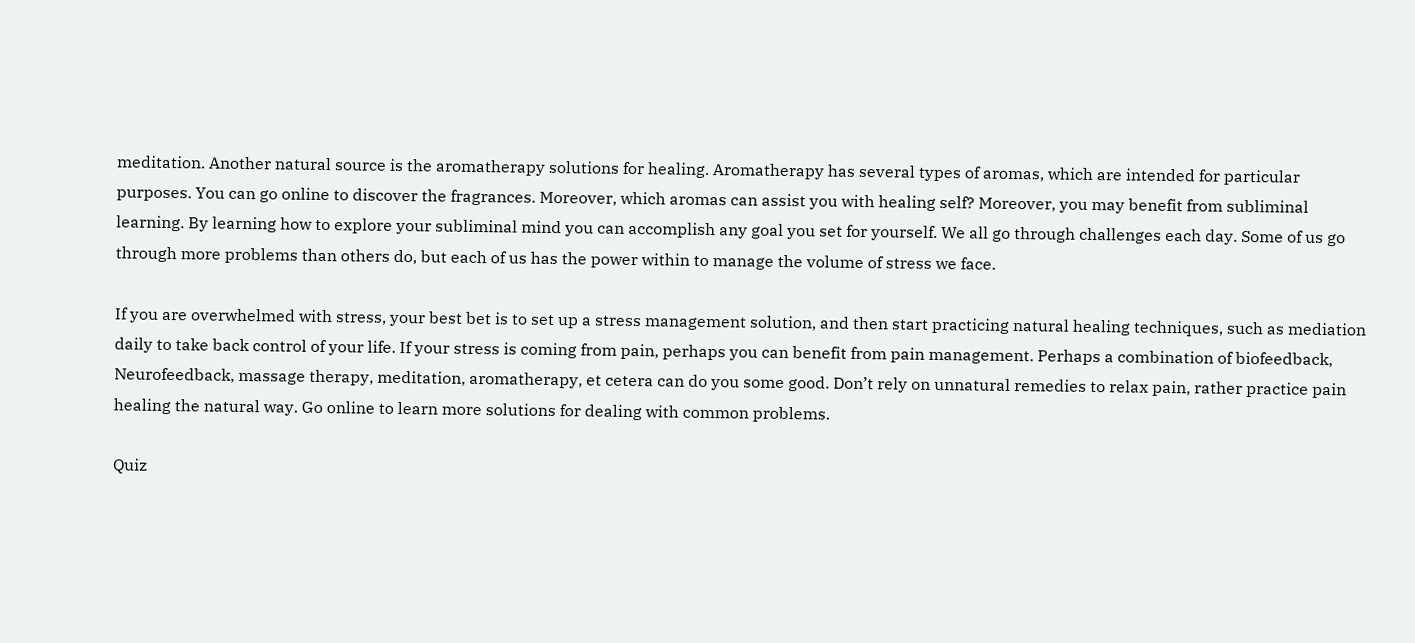meditation. Another natural source is the aromatherapy solutions for healing. Aromatherapy has several types of aromas, which are intended for particular purposes. You can go online to discover the fragrances. Moreover, which aromas can assist you with healing self? Moreover, you may benefit from subliminal learning. By learning how to explore your subliminal mind you can accomplish any goal you set for yourself. We all go through challenges each day. Some of us go through more problems than others do, but each of us has the power within to manage the volume of stress we face.

If you are overwhelmed with stress, your best bet is to set up a stress management solution, and then start practicing natural healing techniques, such as mediation daily to take back control of your life. If your stress is coming from pain, perhaps you can benefit from pain management. Perhaps a combination of biofeedback, Neurofeedback, massage therapy, meditation, aromatherapy, et cetera can do you some good. Don’t rely on unnatural remedies to relax pain, rather practice pain healing the natural way. Go online to learn more solutions for dealing with common problems.

Quiz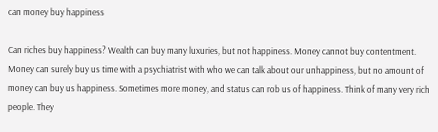can money buy happiness

Can riches buy happiness? Wealth can buy many luxuries, but not happiness. Money cannot buy contentment. Money can surely buy us time with a psychiatrist with who we can talk about our unhappiness, but no amount of money can buy us happiness. Sometimes more money, and status can rob us of happiness. Think of many very rich people. They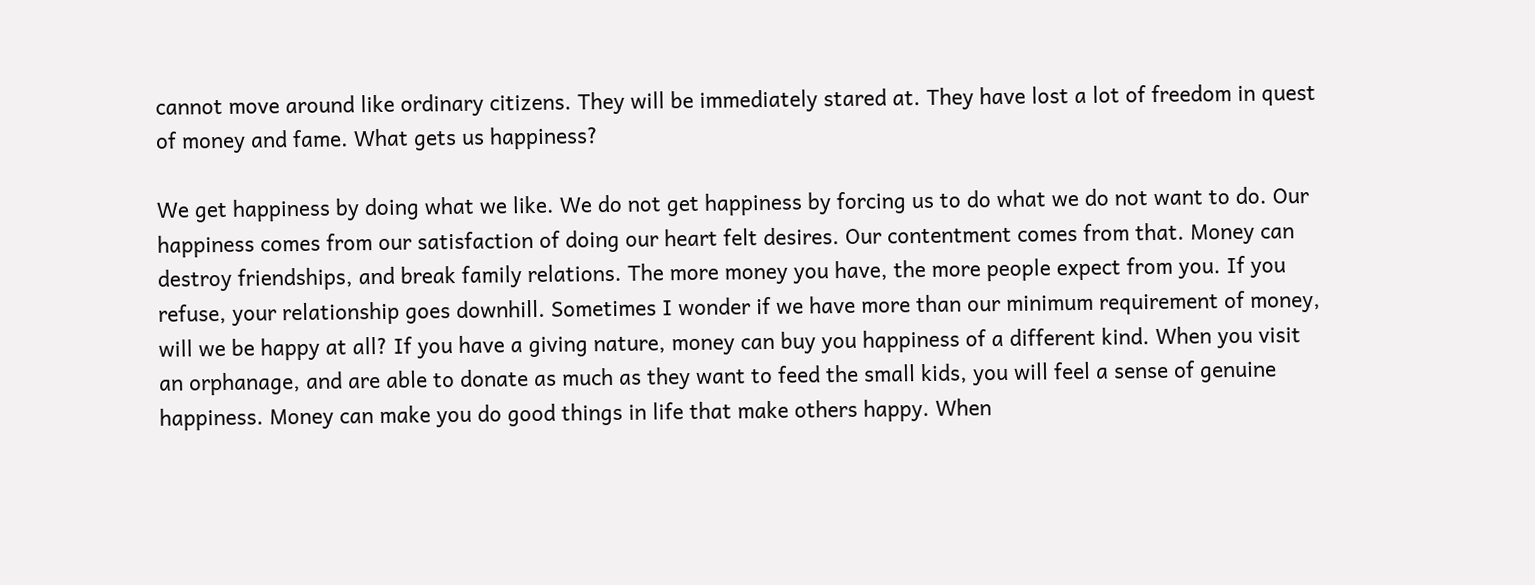cannot move around like ordinary citizens. They will be immediately stared at. They have lost a lot of freedom in quest of money and fame. What gets us happiness?

We get happiness by doing what we like. We do not get happiness by forcing us to do what we do not want to do. Our happiness comes from our satisfaction of doing our heart felt desires. Our contentment comes from that. Money can destroy friendships, and break family relations. The more money you have, the more people expect from you. If you refuse, your relationship goes downhill. Sometimes I wonder if we have more than our minimum requirement of money, will we be happy at all? If you have a giving nature, money can buy you happiness of a different kind. When you visit an orphanage, and are able to donate as much as they want to feed the small kids, you will feel a sense of genuine happiness. Money can make you do good things in life that make others happy. When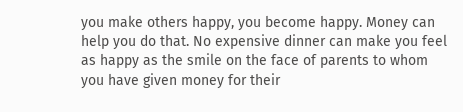you make others happy, you become happy. Money can help you do that. No expensive dinner can make you feel as happy as the smile on the face of parents to whom you have given money for their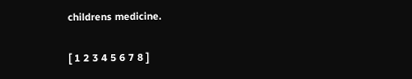childrens medicine.

[ 1 2 3 4 5 6 7 8 ]